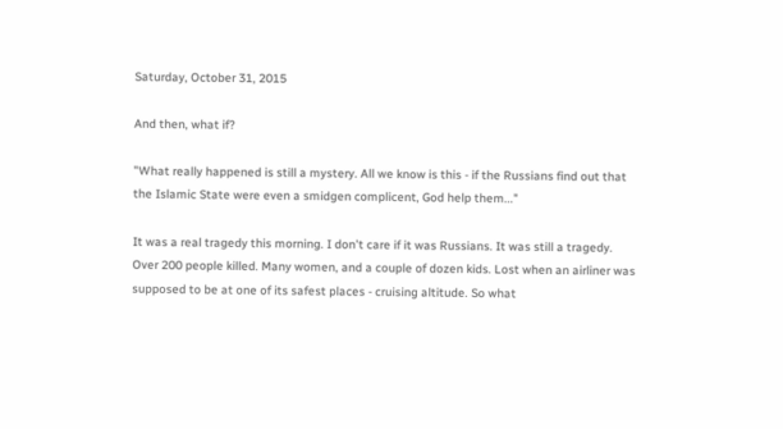Saturday, October 31, 2015

And then, what if?

"What really happened is still a mystery. All we know is this - if the Russians find out that the Islamic State were even a smidgen complicent, God help them..."

It was a real tragedy this morning. I don't care if it was Russians. It was still a tragedy. Over 200 people killed. Many women, and a couple of dozen kids. Lost when an airliner was supposed to be at one of its safest places - cruising altitude. So what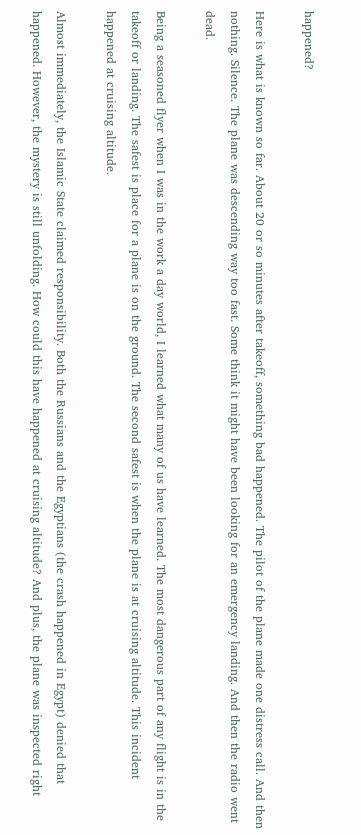happened?

Here is what is known so far. About 20 or so minutes after takeoff, something bad happened. The pilot of the plane made one distress call. And then nothing. Silence. The plane was descending way too fast. Some think it might have been looking for an emergency landing. And then the radio went dead.

Being a seasoned flyer when I was in the work a day world, I learned what many of us have learned. The most dangerous part of any flight is in the takeoff or landing. The safest is place for a plane is on the ground. The second safest is when the plane is at cruising altitude. This incident happened at cruising altitude.

Almost immediately, the Islamic State claimed responsibility. Both the Russians and the Egyptians (the crash happened in Egypt) denied that happened. However, the mystery is still unfolding. How could this have happened at cruising altitude? And plus, the plane was inspected right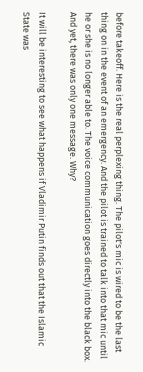before takeoff. Here is the real perplexing thing. The pilot's mic is wired to be the last thing on in the event of an emergency. And the pilot is trained to talk into that mic until he or she is no longer able to. The voice communication goes directly into the black box. And yet, there was only one message. Why?

It will be interesting to see what happens if Vladimir Putin finds out that the Islamic State was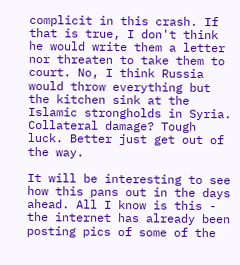complicit in this crash. If that is true, I don't think he would write them a letter nor threaten to take them to court. No, I think Russia would throw everything but the kitchen sink at the Islamic strongholds in Syria. Collateral damage? Tough luck. Better just get out of the way.

It will be interesting to see how this pans out in the days ahead. All I know is this - the internet has already been posting pics of some of the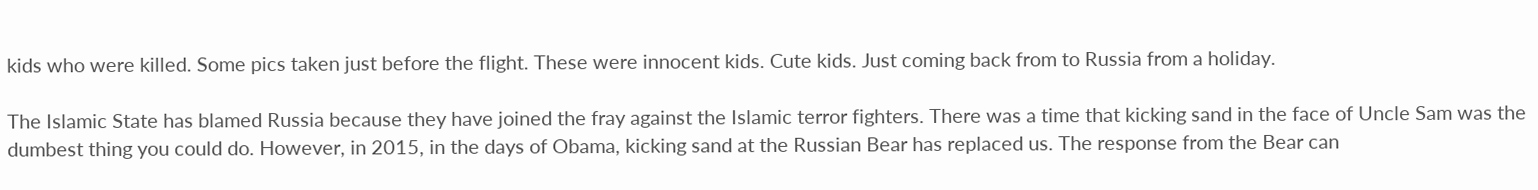kids who were killed. Some pics taken just before the flight. These were innocent kids. Cute kids. Just coming back from to Russia from a holiday.

The Islamic State has blamed Russia because they have joined the fray against the Islamic terror fighters. There was a time that kicking sand in the face of Uncle Sam was the dumbest thing you could do. However, in 2015, in the days of Obama, kicking sand at the Russian Bear has replaced us. The response from the Bear can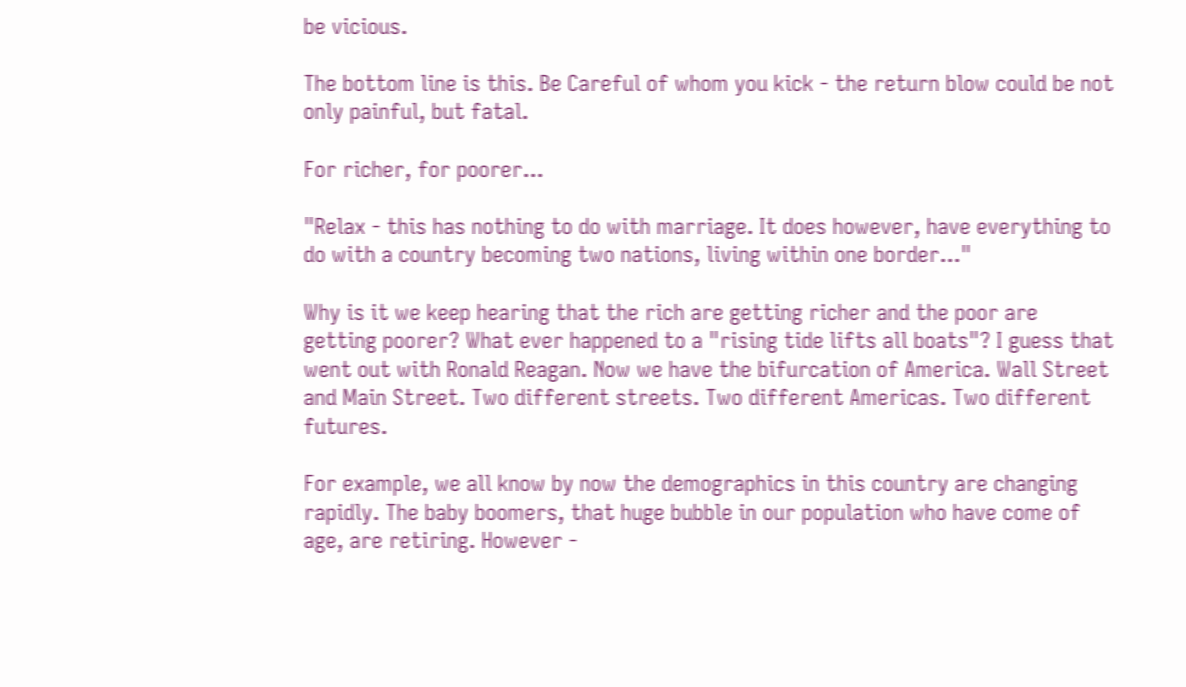be vicious.

The bottom line is this. Be Careful of whom you kick - the return blow could be not only painful, but fatal.

For richer, for poorer...

"Relax - this has nothing to do with marriage. It does however, have everything to do with a country becoming two nations, living within one border..."

Why is it we keep hearing that the rich are getting richer and the poor are getting poorer? What ever happened to a "rising tide lifts all boats"? I guess that went out with Ronald Reagan. Now we have the bifurcation of America. Wall Street and Main Street. Two different streets. Two different Americas. Two different futures.

For example, we all know by now the demographics in this country are changing rapidly. The baby boomers, that huge bubble in our population who have come of age, are retiring. However -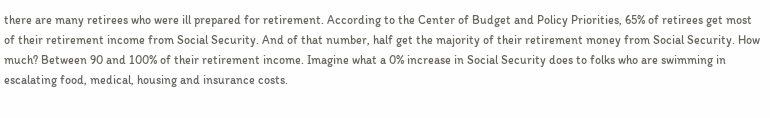there are many retirees who were ill prepared for retirement. According to the Center of Budget and Policy Priorities, 65% of retirees get most of their retirement income from Social Security. And of that number, half get the majority of their retirement money from Social Security. How much? Between 90 and 100% of their retirement income. Imagine what a 0% increase in Social Security does to folks who are swimming in escalating food, medical, housing and insurance costs.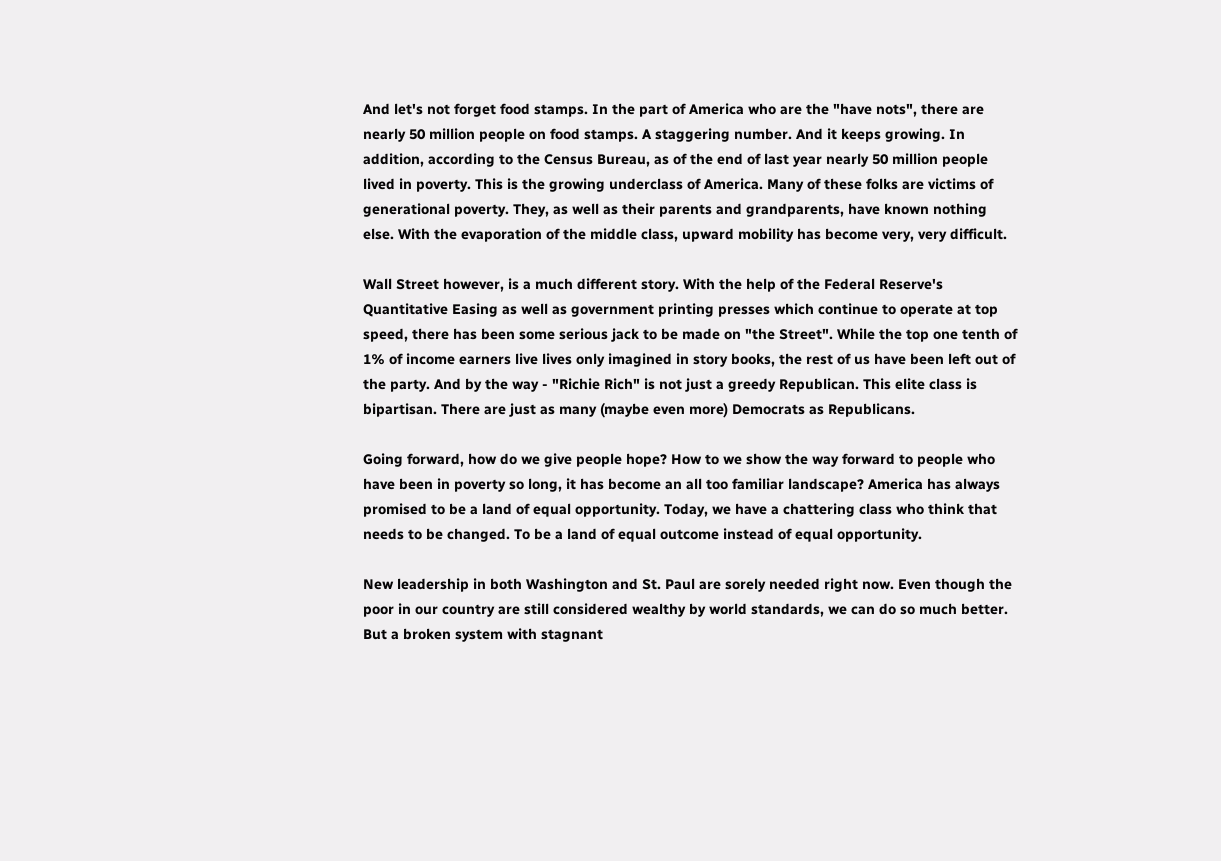And let's not forget food stamps. In the part of America who are the "have nots", there are nearly 50 million people on food stamps. A staggering number. And it keeps growing. In addition, according to the Census Bureau, as of the end of last year nearly 50 million people lived in poverty. This is the growing underclass of America. Many of these folks are victims of generational poverty. They, as well as their parents and grandparents, have known nothing else. With the evaporation of the middle class, upward mobility has become very, very difficult.

Wall Street however, is a much different story. With the help of the Federal Reserve's Quantitative Easing as well as government printing presses which continue to operate at top speed, there has been some serious jack to be made on "the Street". While the top one tenth of 1% of income earners live lives only imagined in story books, the rest of us have been left out of the party. And by the way - "Richie Rich" is not just a greedy Republican. This elite class is bipartisan. There are just as many (maybe even more) Democrats as Republicans.

Going forward, how do we give people hope? How to we show the way forward to people who have been in poverty so long, it has become an all too familiar landscape? America has always promised to be a land of equal opportunity. Today, we have a chattering class who think that needs to be changed. To be a land of equal outcome instead of equal opportunity.

New leadership in both Washington and St. Paul are sorely needed right now. Even though the poor in our country are still considered wealthy by world standards, we can do so much better. But a broken system with stagnant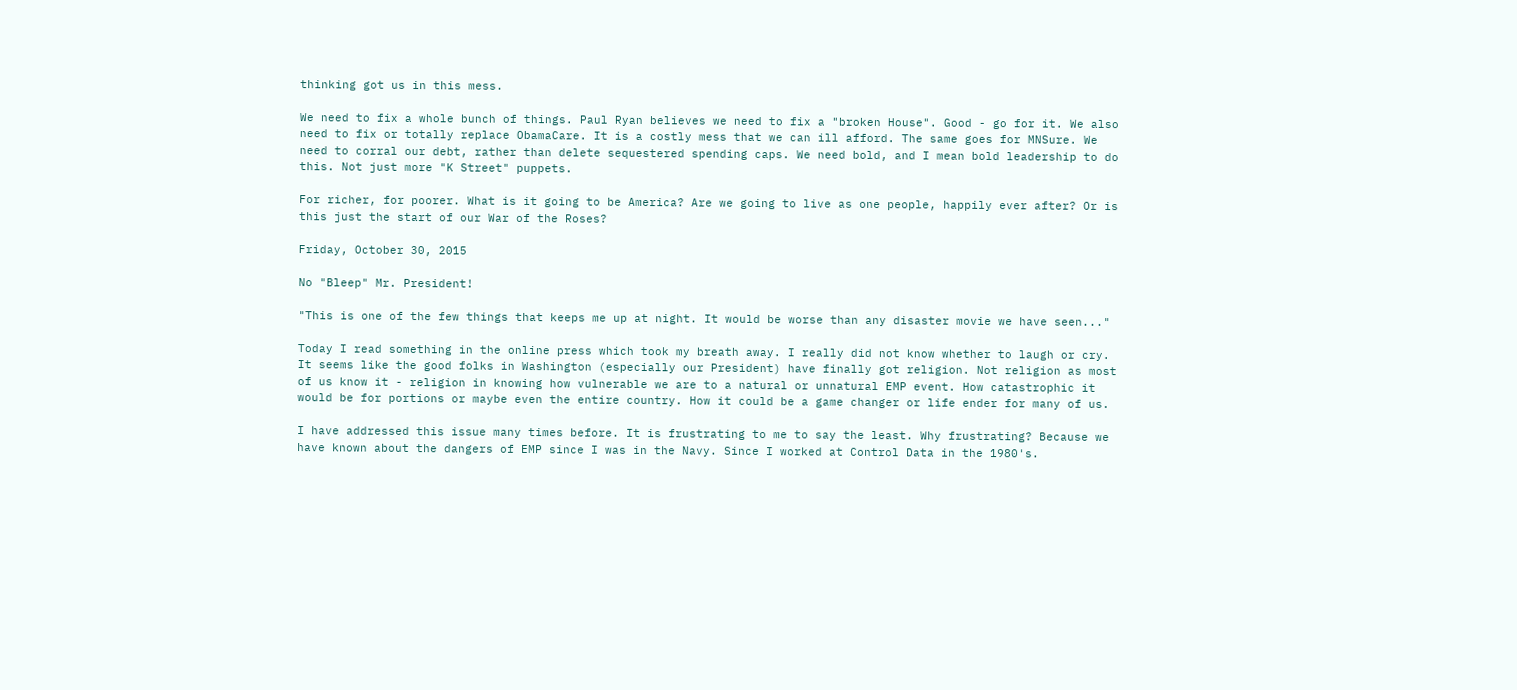thinking got us in this mess.

We need to fix a whole bunch of things. Paul Ryan believes we need to fix a "broken House". Good - go for it. We also need to fix or totally replace ObamaCare. It is a costly mess that we can ill afford. The same goes for MNSure. We need to corral our debt, rather than delete sequestered spending caps. We need bold, and I mean bold leadership to do this. Not just more "K Street" puppets.

For richer, for poorer. What is it going to be America? Are we going to live as one people, happily ever after? Or is this just the start of our War of the Roses?

Friday, October 30, 2015

No "Bleep" Mr. President!

"This is one of the few things that keeps me up at night. It would be worse than any disaster movie we have seen..."

Today I read something in the online press which took my breath away. I really did not know whether to laugh or cry. It seems like the good folks in Washington (especially our President) have finally got religion. Not religion as most of us know it - religion in knowing how vulnerable we are to a natural or unnatural EMP event. How catastrophic it would be for portions or maybe even the entire country. How it could be a game changer or life ender for many of us.

I have addressed this issue many times before. It is frustrating to me to say the least. Why frustrating? Because we have known about the dangers of EMP since I was in the Navy. Since I worked at Control Data in the 1980's.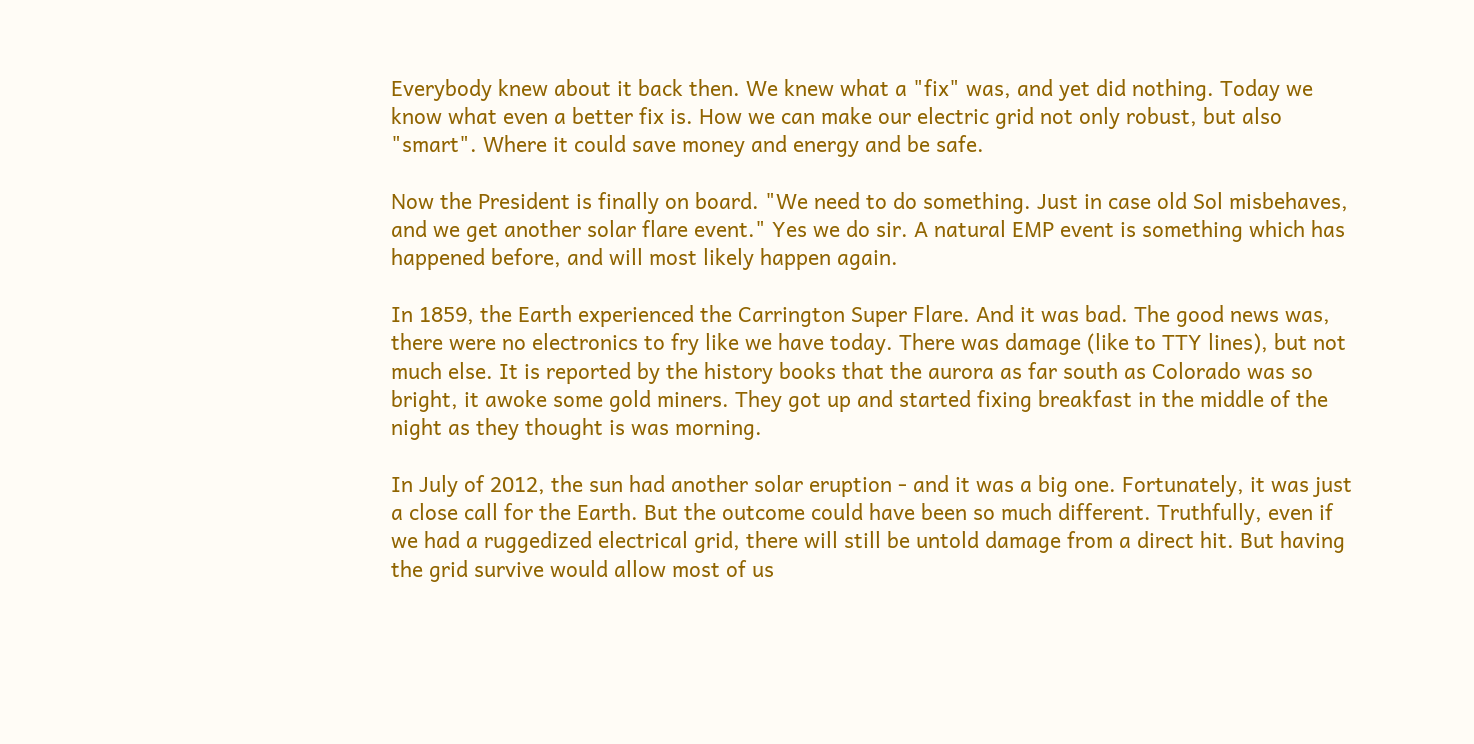Everybody knew about it back then. We knew what a "fix" was, and yet did nothing. Today we know what even a better fix is. How we can make our electric grid not only robust, but also "smart". Where it could save money and energy and be safe.

Now the President is finally on board. "We need to do something. Just in case old Sol misbehaves, and we get another solar flare event." Yes we do sir. A natural EMP event is something which has happened before, and will most likely happen again.

In 1859, the Earth experienced the Carrington Super Flare. And it was bad. The good news was, there were no electronics to fry like we have today. There was damage (like to TTY lines), but not much else. It is reported by the history books that the aurora as far south as Colorado was so bright, it awoke some gold miners. They got up and started fixing breakfast in the middle of the night as they thought is was morning.

In July of 2012, the sun had another solar eruption - and it was a big one. Fortunately, it was just a close call for the Earth. But the outcome could have been so much different. Truthfully, even if we had a ruggedized electrical grid, there will still be untold damage from a direct hit. But having the grid survive would allow most of us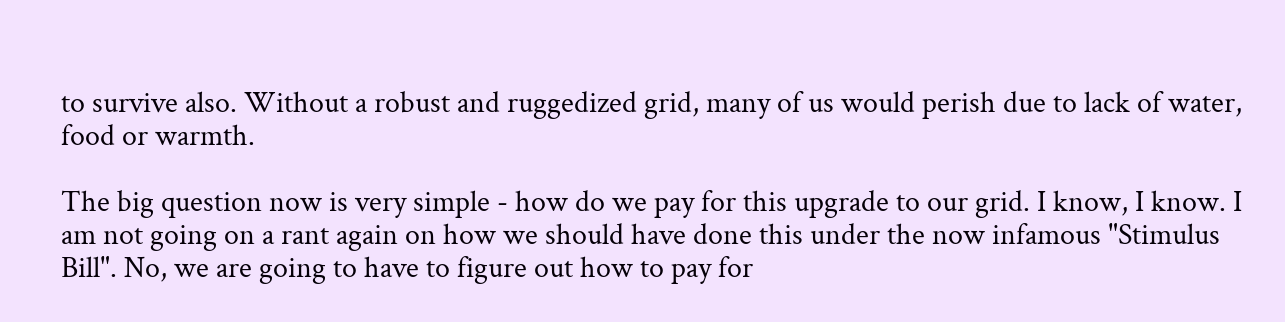to survive also. Without a robust and ruggedized grid, many of us would perish due to lack of water, food or warmth.

The big question now is very simple - how do we pay for this upgrade to our grid. I know, I know. I am not going on a rant again on how we should have done this under the now infamous "Stimulus Bill". No, we are going to have to figure out how to pay for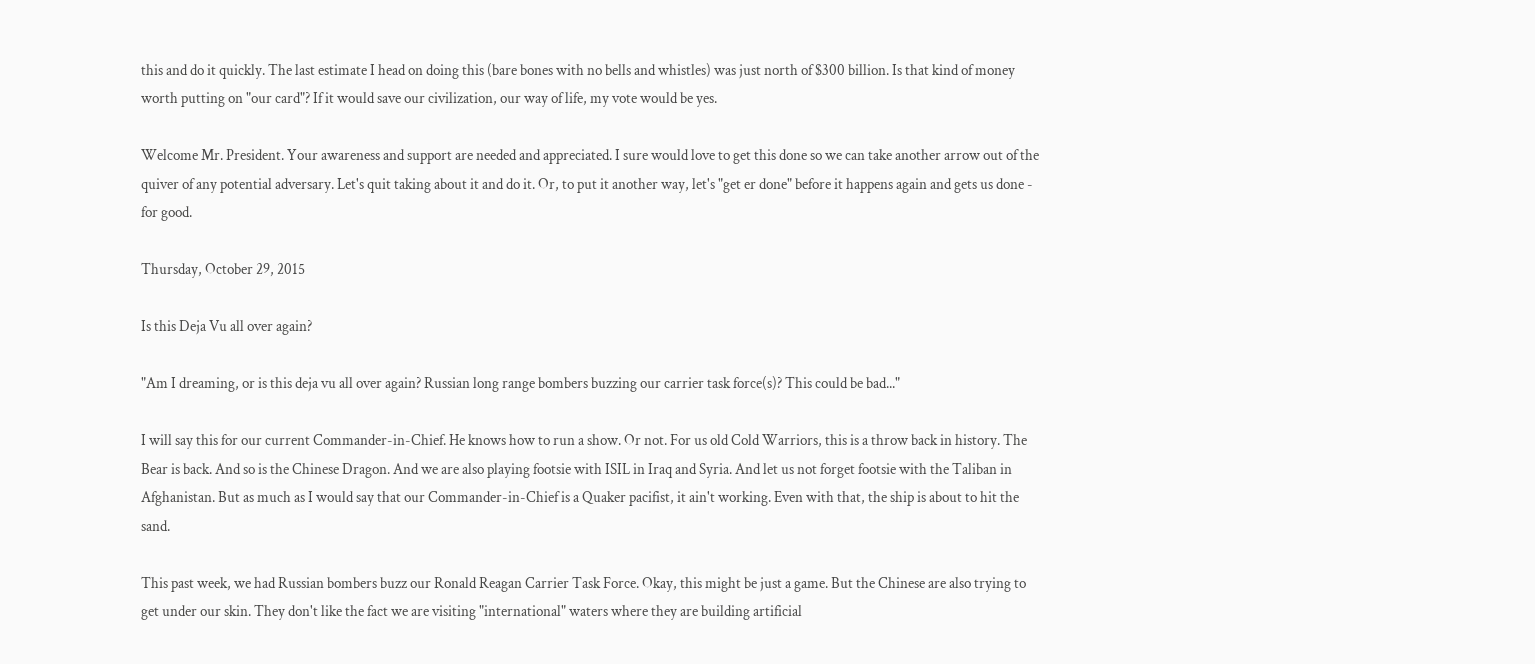this and do it quickly. The last estimate I head on doing this (bare bones with no bells and whistles) was just north of $300 billion. Is that kind of money worth putting on "our card"? If it would save our civilization, our way of life, my vote would be yes.

Welcome Mr. President. Your awareness and support are needed and appreciated. I sure would love to get this done so we can take another arrow out of the quiver of any potential adversary. Let's quit taking about it and do it. Or, to put it another way, let's "get er done" before it happens again and gets us done - for good.

Thursday, October 29, 2015

Is this Deja Vu all over again?

"Am I dreaming, or is this deja vu all over again? Russian long range bombers buzzing our carrier task force(s)? This could be bad..."

I will say this for our current Commander-in-Chief. He knows how to run a show. Or not. For us old Cold Warriors, this is a throw back in history. The Bear is back. And so is the Chinese Dragon. And we are also playing footsie with ISIL in Iraq and Syria. And let us not forget footsie with the Taliban in Afghanistan. But as much as I would say that our Commander-in-Chief is a Quaker pacifist, it ain't working. Even with that, the ship is about to hit the sand.

This past week, we had Russian bombers buzz our Ronald Reagan Carrier Task Force. Okay, this might be just a game. But the Chinese are also trying to get under our skin. They don't like the fact we are visiting "international" waters where they are building artificial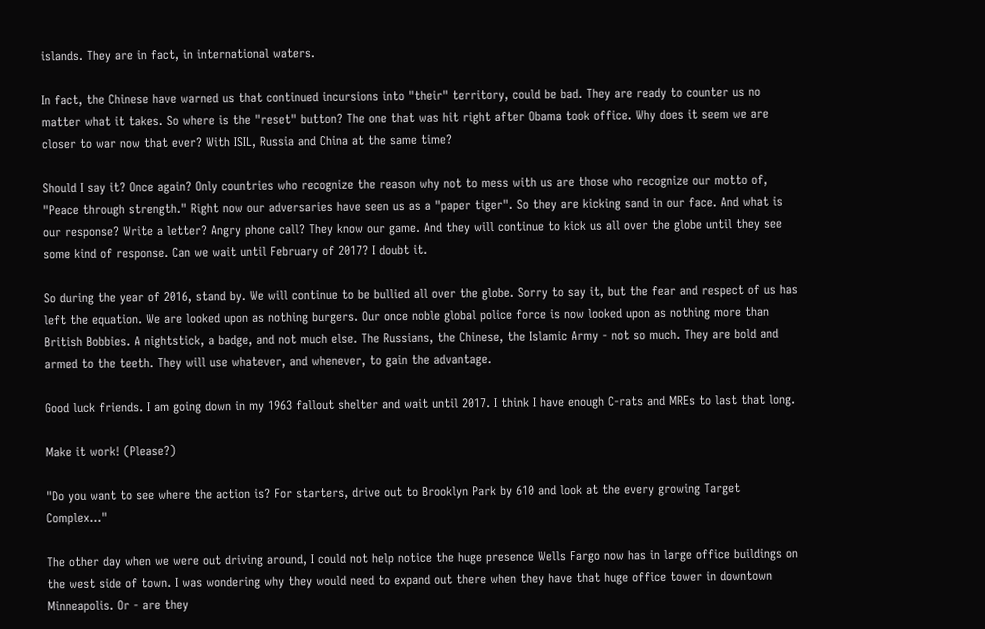islands. They are in fact, in international waters.

In fact, the Chinese have warned us that continued incursions into "their" territory, could be bad. They are ready to counter us no matter what it takes. So where is the "reset" button? The one that was hit right after Obama took office. Why does it seem we are closer to war now that ever? With ISIL, Russia and China at the same time?

Should I say it? Once again? Only countries who recognize the reason why not to mess with us are those who recognize our motto of, "Peace through strength." Right now our adversaries have seen us as a "paper tiger". So they are kicking sand in our face. And what is our response? Write a letter? Angry phone call? They know our game. And they will continue to kick us all over the globe until they see some kind of response. Can we wait until February of 2017? I doubt it.

So during the year of 2016, stand by. We will continue to be bullied all over the globe. Sorry to say it, but the fear and respect of us has left the equation. We are looked upon as nothing burgers. Our once noble global police force is now looked upon as nothing more than British Bobbies. A nightstick, a badge, and not much else. The Russians, the Chinese, the Islamic Army - not so much. They are bold and armed to the teeth. They will use whatever, and whenever, to gain the advantage.

Good luck friends. I am going down in my 1963 fallout shelter and wait until 2017. I think I have enough C-rats and MREs to last that long.

Make it work! (Please?)

"Do you want to see where the action is? For starters, drive out to Brooklyn Park by 610 and look at the every growing Target Complex..."

The other day when we were out driving around, I could not help notice the huge presence Wells Fargo now has in large office buildings on the west side of town. I was wondering why they would need to expand out there when they have that huge office tower in downtown Minneapolis. Or - are they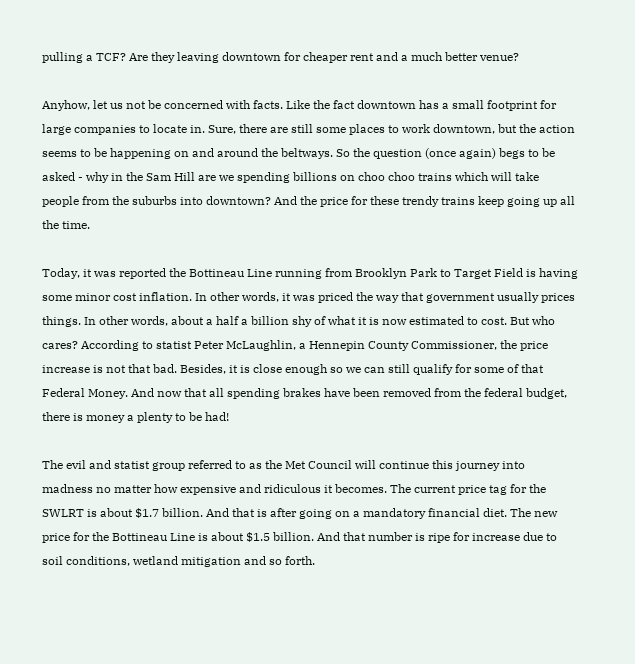pulling a TCF? Are they leaving downtown for cheaper rent and a much better venue?

Anyhow, let us not be concerned with facts. Like the fact downtown has a small footprint for large companies to locate in. Sure, there are still some places to work downtown, but the action seems to be happening on and around the beltways. So the question (once again) begs to be asked - why in the Sam Hill are we spending billions on choo choo trains which will take people from the suburbs into downtown? And the price for these trendy trains keep going up all the time.

Today, it was reported the Bottineau Line running from Brooklyn Park to Target Field is having some minor cost inflation. In other words, it was priced the way that government usually prices things. In other words, about a half a billion shy of what it is now estimated to cost. But who cares? According to statist Peter McLaughlin, a Hennepin County Commissioner, the price increase is not that bad. Besides, it is close enough so we can still qualify for some of that Federal Money. And now that all spending brakes have been removed from the federal budget, there is money a plenty to be had!

The evil and statist group referred to as the Met Council will continue this journey into madness no matter how expensive and ridiculous it becomes. The current price tag for the SWLRT is about $1.7 billion. And that is after going on a mandatory financial diet. The new price for the Bottineau Line is about $1.5 billion. And that number is ripe for increase due to soil conditions, wetland mitigation and so forth.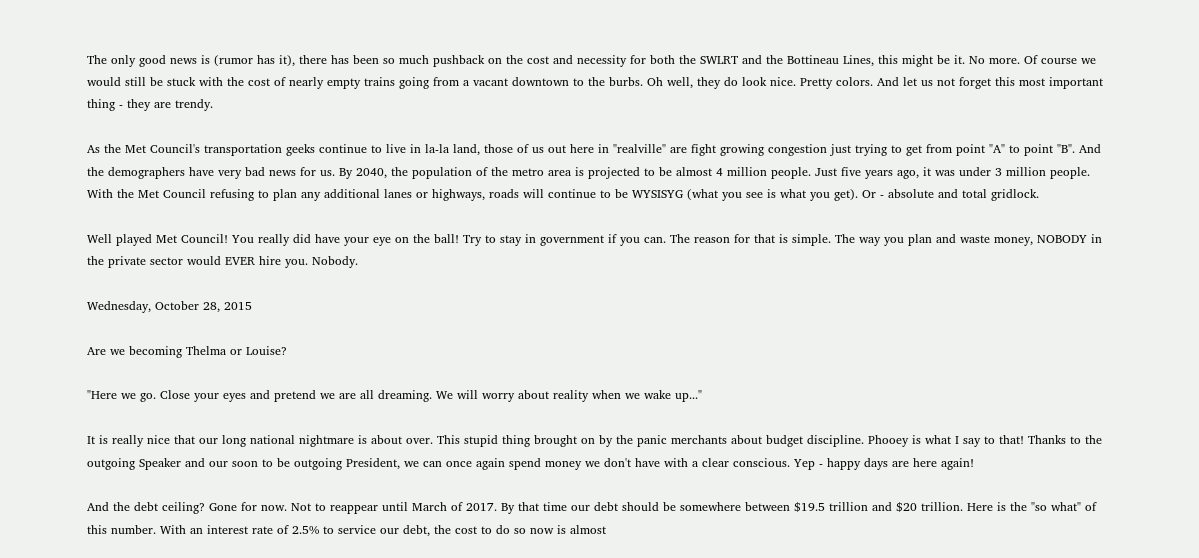The only good news is (rumor has it), there has been so much pushback on the cost and necessity for both the SWLRT and the Bottineau Lines, this might be it. No more. Of course we would still be stuck with the cost of nearly empty trains going from a vacant downtown to the burbs. Oh well, they do look nice. Pretty colors. And let us not forget this most important thing - they are trendy.

As the Met Council's transportation geeks continue to live in la-la land, those of us out here in "realville" are fight growing congestion just trying to get from point "A" to point "B". And the demographers have very bad news for us. By 2040, the population of the metro area is projected to be almost 4 million people. Just five years ago, it was under 3 million people. With the Met Council refusing to plan any additional lanes or highways, roads will continue to be WYSISYG (what you see is what you get). Or - absolute and total gridlock.

Well played Met Council! You really did have your eye on the ball! Try to stay in government if you can. The reason for that is simple. The way you plan and waste money, NOBODY in the private sector would EVER hire you. Nobody.

Wednesday, October 28, 2015

Are we becoming Thelma or Louise?

"Here we go. Close your eyes and pretend we are all dreaming. We will worry about reality when we wake up..."

It is really nice that our long national nightmare is about over. This stupid thing brought on by the panic merchants about budget discipline. Phooey is what I say to that! Thanks to the outgoing Speaker and our soon to be outgoing President, we can once again spend money we don't have with a clear conscious. Yep - happy days are here again!

And the debt ceiling? Gone for now. Not to reappear until March of 2017. By that time our debt should be somewhere between $19.5 trillion and $20 trillion. Here is the "so what" of this number. With an interest rate of 2.5% to service our debt, the cost to do so now is almost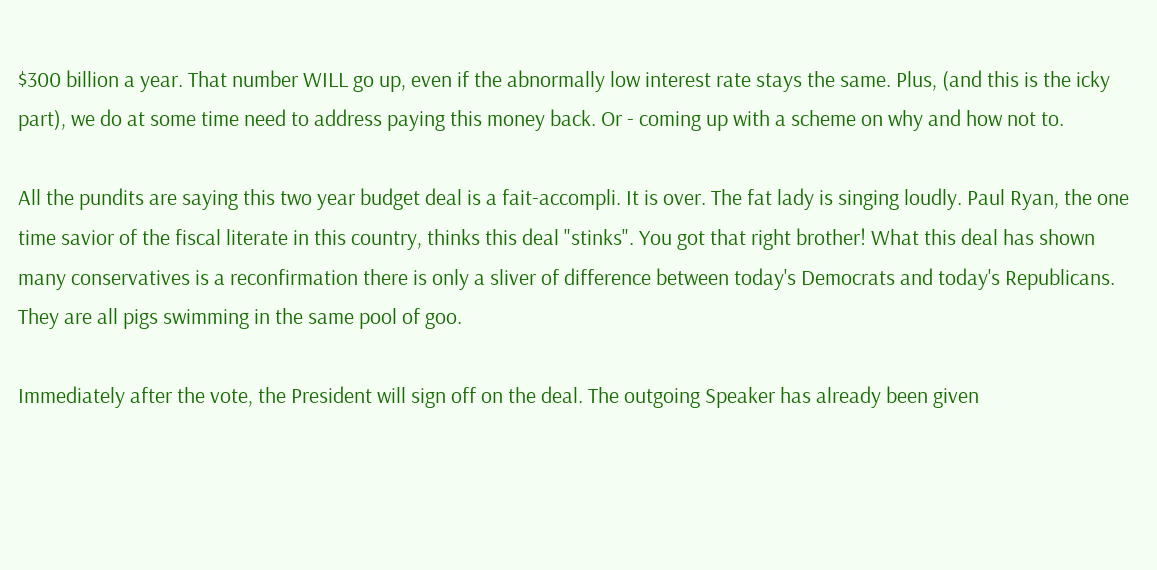$300 billion a year. That number WILL go up, even if the abnormally low interest rate stays the same. Plus, (and this is the icky part), we do at some time need to address paying this money back. Or - coming up with a scheme on why and how not to.

All the pundits are saying this two year budget deal is a fait-accompli. It is over. The fat lady is singing loudly. Paul Ryan, the one time savior of the fiscal literate in this country, thinks this deal "stinks". You got that right brother! What this deal has shown many conservatives is a reconfirmation there is only a sliver of difference between today's Democrats and today's Republicans. They are all pigs swimming in the same pool of goo.

Immediately after the vote, the President will sign off on the deal. The outgoing Speaker has already been given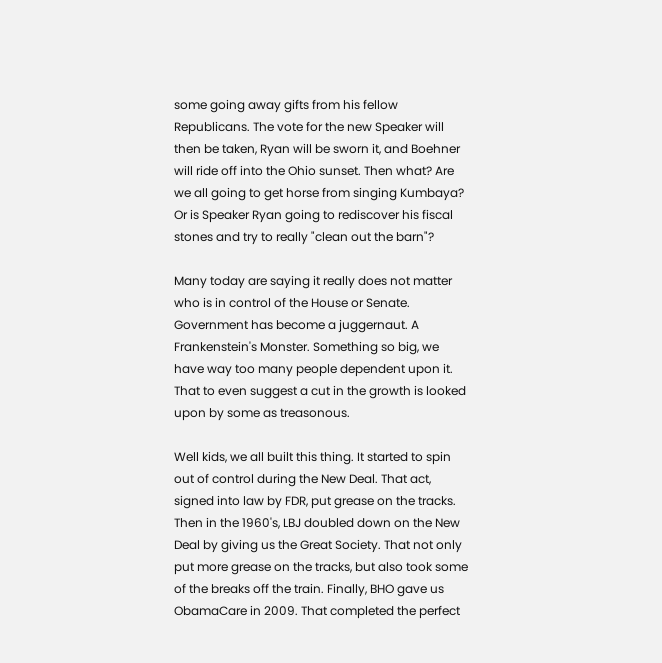some going away gifts from his fellow Republicans. The vote for the new Speaker will then be taken, Ryan will be sworn it, and Boehner will ride off into the Ohio sunset. Then what? Are we all going to get horse from singing Kumbaya? Or is Speaker Ryan going to rediscover his fiscal stones and try to really "clean out the barn"?

Many today are saying it really does not matter who is in control of the House or Senate. Government has become a juggernaut. A Frankenstein's Monster. Something so big, we have way too many people dependent upon it. That to even suggest a cut in the growth is looked upon by some as treasonous.

Well kids, we all built this thing. It started to spin out of control during the New Deal. That act, signed into law by FDR, put grease on the tracks. Then in the 1960's, LBJ doubled down on the New Deal by giving us the Great Society. That not only put more grease on the tracks, but also took some of the breaks off the train. Finally, BHO gave us ObamaCare in 2009. That completed the perfect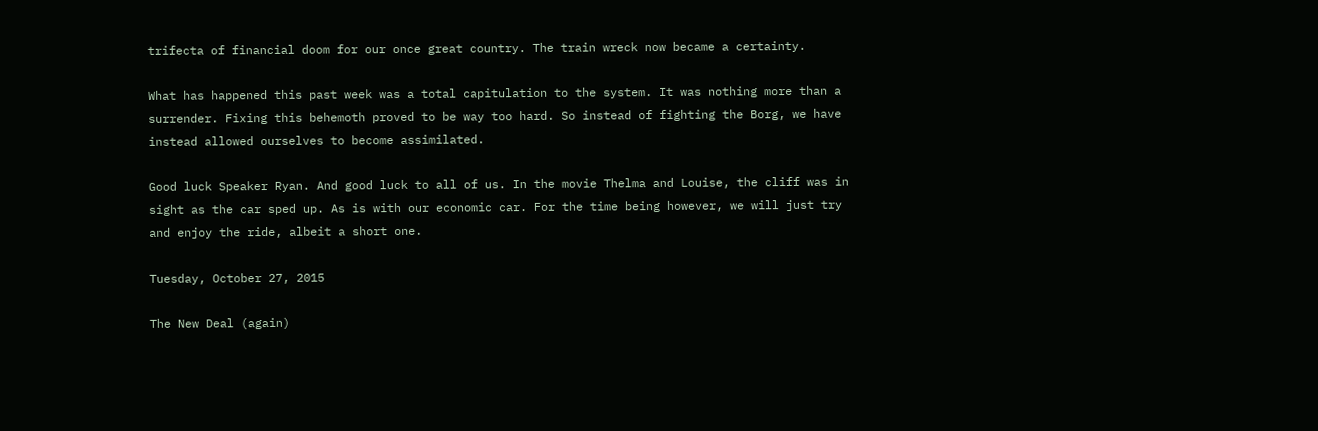trifecta of financial doom for our once great country. The train wreck now became a certainty.

What has happened this past week was a total capitulation to the system. It was nothing more than a surrender. Fixing this behemoth proved to be way too hard. So instead of fighting the Borg, we have instead allowed ourselves to become assimilated.

Good luck Speaker Ryan. And good luck to all of us. In the movie Thelma and Louise, the cliff was in sight as the car sped up. As is with our economic car. For the time being however, we will just try and enjoy the ride, albeit a short one.

Tuesday, October 27, 2015

The New Deal (again)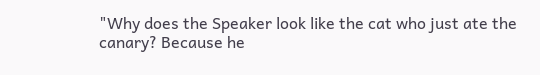"Why does the Speaker look like the cat who just ate the canary? Because he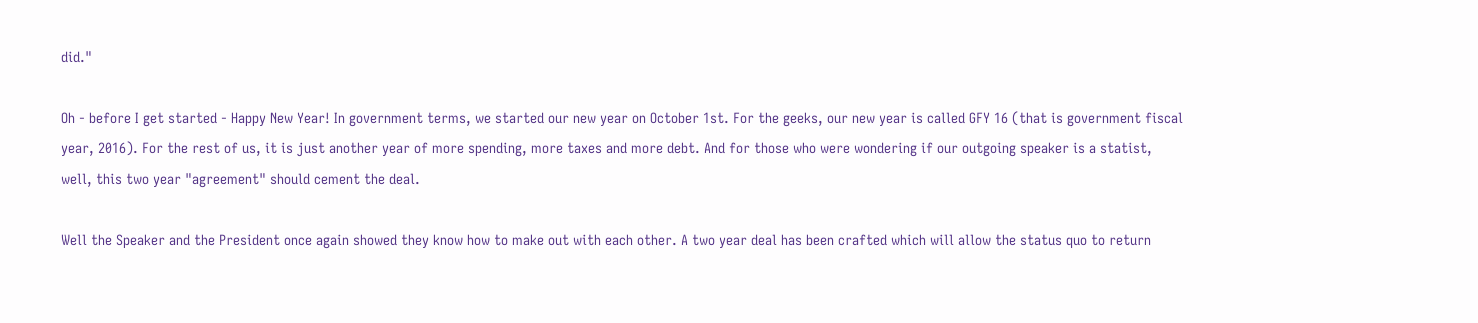did."

Oh - before I get started - Happy New Year! In government terms, we started our new year on October 1st. For the geeks, our new year is called GFY 16 (that is government fiscal year, 2016). For the rest of us, it is just another year of more spending, more taxes and more debt. And for those who were wondering if our outgoing speaker is a statist, well, this two year "agreement" should cement the deal.

Well the Speaker and the President once again showed they know how to make out with each other. A two year deal has been crafted which will allow the status quo to return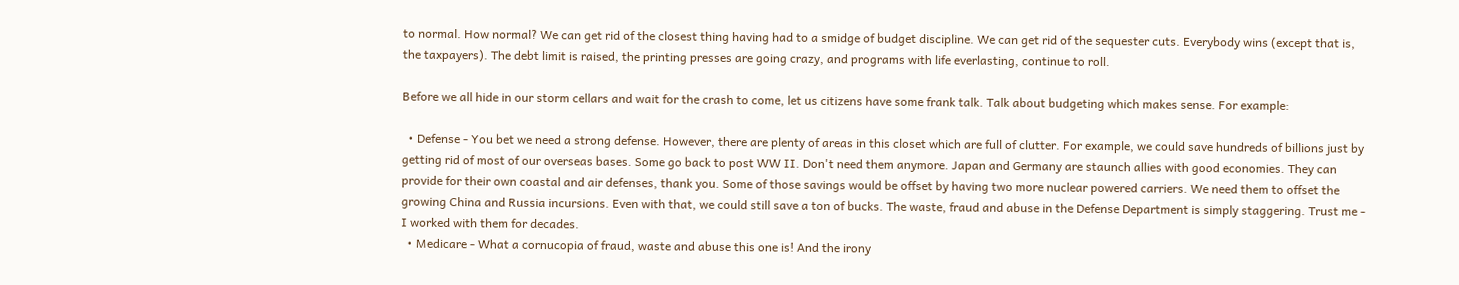to normal. How normal? We can get rid of the closest thing having had to a smidge of budget discipline. We can get rid of the sequester cuts. Everybody wins (except that is, the taxpayers). The debt limit is raised, the printing presses are going crazy, and programs with life everlasting, continue to roll.

Before we all hide in our storm cellars and wait for the crash to come, let us citizens have some frank talk. Talk about budgeting which makes sense. For example:

  • Defense - You bet we need a strong defense. However, there are plenty of areas in this closet which are full of clutter. For example, we could save hundreds of billions just by getting rid of most of our overseas bases. Some go back to post WW II. Don't need them anymore. Japan and Germany are staunch allies with good economies. They can provide for their own coastal and air defenses, thank you. Some of those savings would be offset by having two more nuclear powered carriers. We need them to offset the growing China and Russia incursions. Even with that, we could still save a ton of bucks. The waste, fraud and abuse in the Defense Department is simply staggering. Trust me - I worked with them for decades.
  • Medicare - What a cornucopia of fraud, waste and abuse this one is! And the irony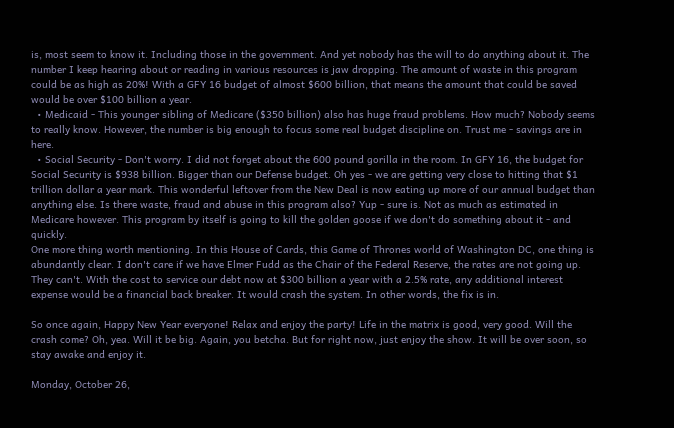is, most seem to know it. Including those in the government. And yet nobody has the will to do anything about it. The number I keep hearing about or reading in various resources is jaw dropping. The amount of waste in this program could be as high as 20%! With a GFY 16 budget of almost $600 billion, that means the amount that could be saved would be over $100 billion a year.
  • Medicaid - This younger sibling of Medicare ($350 billion) also has huge fraud problems. How much? Nobody seems to really know. However, the number is big enough to focus some real budget discipline on. Trust me - savings are in here.
  • Social Security - Don't worry. I did not forget about the 600 pound gorilla in the room. In GFY 16, the budget for Social Security is $938 billion. Bigger than our Defense budget. Oh yes - we are getting very close to hitting that $1 trillion dollar a year mark. This wonderful leftover from the New Deal is now eating up more of our annual budget than anything else. Is there waste, fraud and abuse in this program also? Yup - sure is. Not as much as estimated in Medicare however. This program by itself is going to kill the golden goose if we don't do something about it - and quickly.
One more thing worth mentioning. In this House of Cards, this Game of Thrones world of Washington DC, one thing is abundantly clear. I don't care if we have Elmer Fudd as the Chair of the Federal Reserve, the rates are not going up. They can't. With the cost to service our debt now at $300 billion a year with a 2.5% rate, any additional interest expense would be a financial back breaker. It would crash the system. In other words, the fix is in.

So once again, Happy New Year everyone! Relax and enjoy the party! Life in the matrix is good, very good. Will the crash come? Oh, yea. Will it be big. Again, you betcha. But for right now, just enjoy the show. It will be over soon, so stay awake and enjoy it.

Monday, October 26,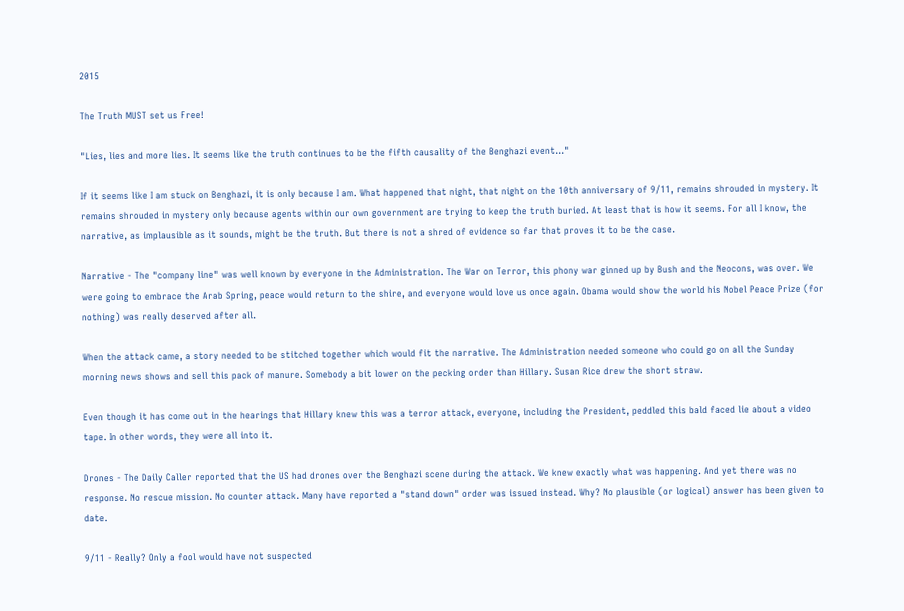2015

The Truth MUST set us Free!

"Lies, lies and more lies. It seems like the truth continues to be the fifth causality of the Benghazi event..."

If it seems like I am stuck on Benghazi, it is only because I am. What happened that night, that night on the 10th anniversary of 9/11, remains shrouded in mystery. It remains shrouded in mystery only because agents within our own government are trying to keep the truth buried. At least that is how it seems. For all I know, the narrative, as implausible as it sounds, might be the truth. But there is not a shred of evidence so far that proves it to be the case.

Narrative - The "company line" was well known by everyone in the Administration. The War on Terror, this phony war ginned up by Bush and the Neocons, was over. We were going to embrace the Arab Spring, peace would return to the shire, and everyone would love us once again. Obama would show the world his Nobel Peace Prize (for nothing) was really deserved after all.

When the attack came, a story needed to be stitched together which would fit the narrative. The Administration needed someone who could go on all the Sunday morning news shows and sell this pack of manure. Somebody a bit lower on the pecking order than Hillary. Susan Rice drew the short straw.

Even though it has come out in the hearings that Hillary knew this was a terror attack, everyone, including the President, peddled this bald faced lie about a video tape. In other words, they were all into it.

Drones - The Daily Caller reported that the US had drones over the Benghazi scene during the attack. We knew exactly what was happening. And yet there was no response. No rescue mission. No counter attack. Many have reported a "stand down" order was issued instead. Why? No plausible (or logical) answer has been given to date.

9/11 - Really? Only a fool would have not suspected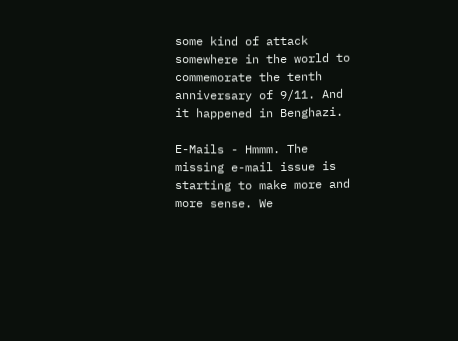some kind of attack somewhere in the world to commemorate the tenth anniversary of 9/11. And it happened in Benghazi.

E-Mails - Hmmm. The missing e-mail issue is starting to make more and more sense. We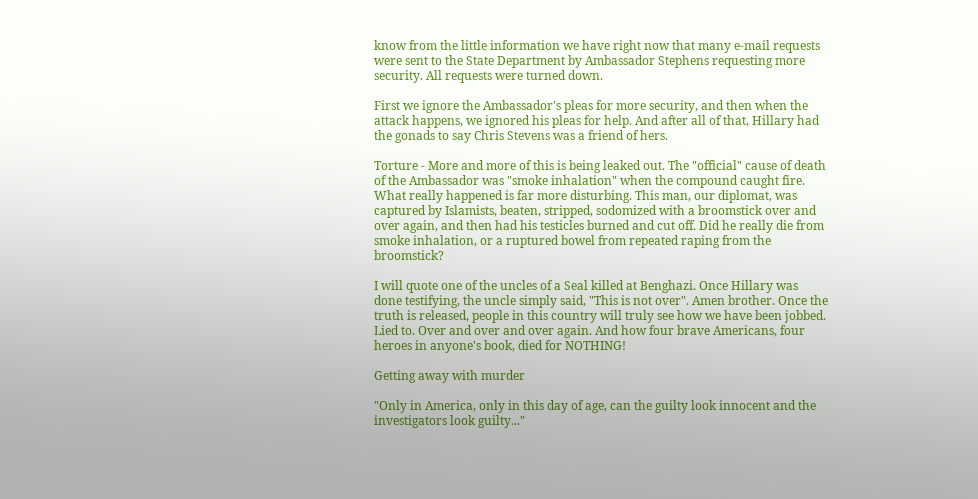know from the little information we have right now that many e-mail requests were sent to the State Department by Ambassador Stephens requesting more security. All requests were turned down.

First we ignore the Ambassador's pleas for more security, and then when the attack happens, we ignored his pleas for help. And after all of that, Hillary had the gonads to say Chris Stevens was a friend of hers.

Torture - More and more of this is being leaked out. The "official" cause of death of the Ambassador was "smoke inhalation" when the compound caught fire. What really happened is far more disturbing. This man, our diplomat, was captured by Islamists, beaten, stripped, sodomized with a broomstick over and over again, and then had his testicles burned and cut off. Did he really die from smoke inhalation, or a ruptured bowel from repeated raping from the broomstick?

I will quote one of the uncles of a Seal killed at Benghazi. Once Hillary was done testifying, the uncle simply said, "This is not over". Amen brother. Once the truth is released, people in this country will truly see how we have been jobbed. Lied to. Over and over and over again. And how four brave Americans, four heroes in anyone's book, died for NOTHING!

Getting away with murder

"Only in America, only in this day of age, can the guilty look innocent and the investigators look guilty..."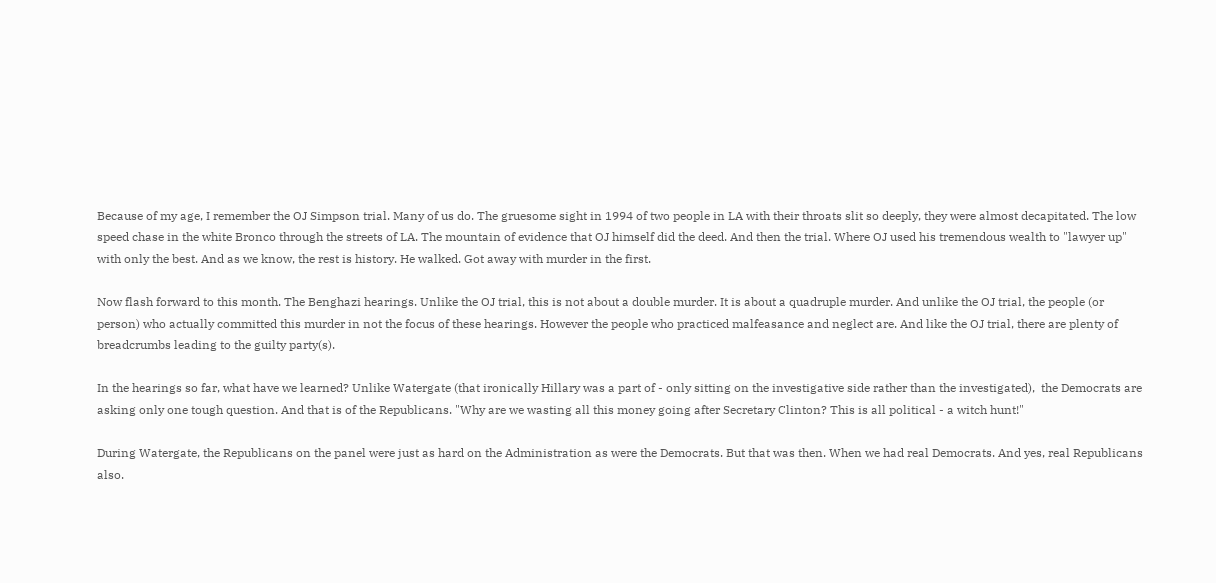Because of my age, I remember the OJ Simpson trial. Many of us do. The gruesome sight in 1994 of two people in LA with their throats slit so deeply, they were almost decapitated. The low speed chase in the white Bronco through the streets of LA. The mountain of evidence that OJ himself did the deed. And then the trial. Where OJ used his tremendous wealth to "lawyer up" with only the best. And as we know, the rest is history. He walked. Got away with murder in the first.

Now flash forward to this month. The Benghazi hearings. Unlike the OJ trial, this is not about a double murder. It is about a quadruple murder. And unlike the OJ trial, the people (or person) who actually committed this murder in not the focus of these hearings. However the people who practiced malfeasance and neglect are. And like the OJ trial, there are plenty of breadcrumbs leading to the guilty party(s).

In the hearings so far, what have we learned? Unlike Watergate (that ironically Hillary was a part of - only sitting on the investigative side rather than the investigated),  the Democrats are asking only one tough question. And that is of the Republicans. "Why are we wasting all this money going after Secretary Clinton? This is all political - a witch hunt!"

During Watergate, the Republicans on the panel were just as hard on the Administration as were the Democrats. But that was then. When we had real Democrats. And yes, real Republicans also.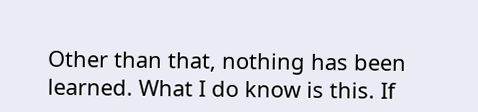Other than that, nothing has been learned. What I do know is this. If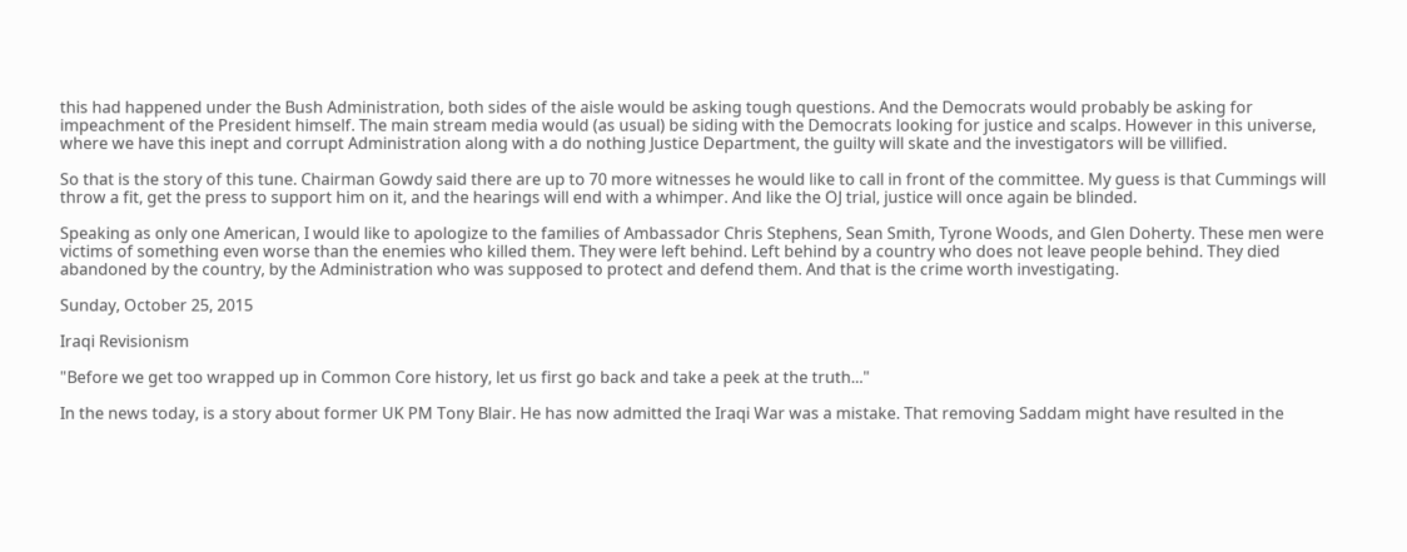this had happened under the Bush Administration, both sides of the aisle would be asking tough questions. And the Democrats would probably be asking for impeachment of the President himself. The main stream media would (as usual) be siding with the Democrats looking for justice and scalps. However in this universe, where we have this inept and corrupt Administration along with a do nothing Justice Department, the guilty will skate and the investigators will be villified.

So that is the story of this tune. Chairman Gowdy said there are up to 70 more witnesses he would like to call in front of the committee. My guess is that Cummings will throw a fit, get the press to support him on it, and the hearings will end with a whimper. And like the OJ trial, justice will once again be blinded.

Speaking as only one American, I would like to apologize to the families of Ambassador Chris Stephens, Sean Smith, Tyrone Woods, and Glen Doherty. These men were victims of something even worse than the enemies who killed them. They were left behind. Left behind by a country who does not leave people behind. They died abandoned by the country, by the Administration who was supposed to protect and defend them. And that is the crime worth investigating.

Sunday, October 25, 2015

Iraqi Revisionism

"Before we get too wrapped up in Common Core history, let us first go back and take a peek at the truth..."

In the news today, is a story about former UK PM Tony Blair. He has now admitted the Iraqi War was a mistake. That removing Saddam might have resulted in the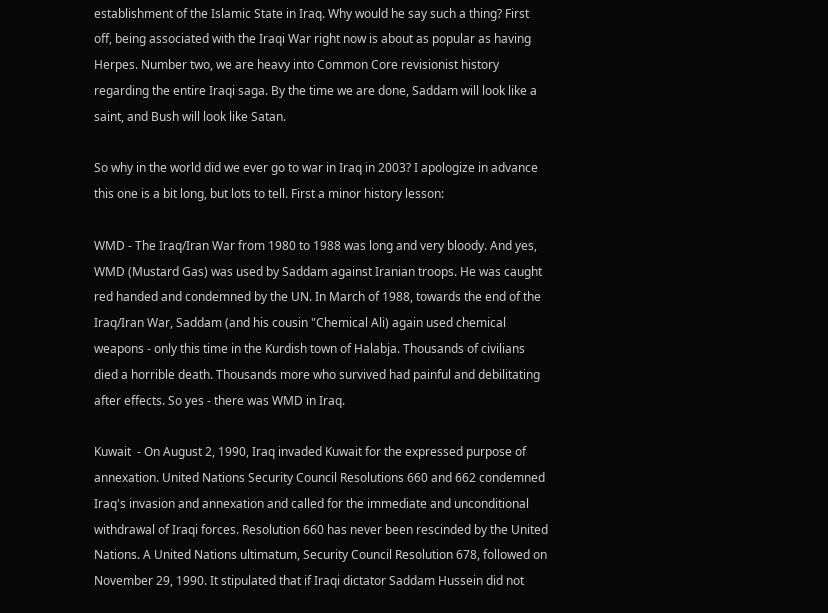establishment of the Islamic State in Iraq. Why would he say such a thing? First off, being associated with the Iraqi War right now is about as popular as having Herpes. Number two, we are heavy into Common Core revisionist history regarding the entire Iraqi saga. By the time we are done, Saddam will look like a saint, and Bush will look like Satan.

So why in the world did we ever go to war in Iraq in 2003? I apologize in advance this one is a bit long, but lots to tell. First a minor history lesson:

WMD - The Iraq/Iran War from 1980 to 1988 was long and very bloody. And yes, WMD (Mustard Gas) was used by Saddam against Iranian troops. He was caught red handed and condemned by the UN. In March of 1988, towards the end of the Iraq/Iran War, Saddam (and his cousin "Chemical Ali) again used chemical weapons - only this time in the Kurdish town of Halabja. Thousands of civilians died a horrible death. Thousands more who survived had painful and debilitating after effects. So yes - there was WMD in Iraq.

Kuwait  - On August 2, 1990, Iraq invaded Kuwait for the expressed purpose of annexation. United Nations Security Council Resolutions 660 and 662 condemned Iraq's invasion and annexation and called for the immediate and unconditional withdrawal of Iraqi forces. Resolution 660 has never been rescinded by the United Nations. A United Nations ultimatum, Security Council Resolution 678, followed on November 29, 1990. It stipulated that if Iraqi dictator Saddam Hussein did not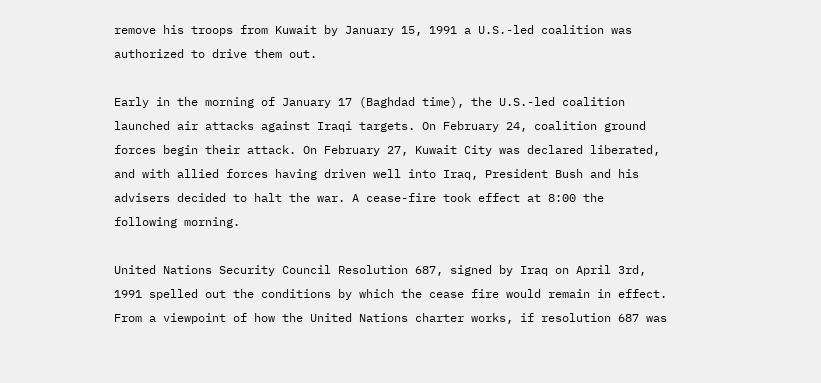remove his troops from Kuwait by January 15, 1991 a U.S.-led coalition was authorized to drive them out.

Early in the morning of January 17 (Baghdad time), the U.S.-led coalition launched air attacks against Iraqi targets. On February 24, coalition ground forces begin their attack. On February 27, Kuwait City was declared liberated, and with allied forces having driven well into Iraq, President Bush and his advisers decided to halt the war. A cease-fire took effect at 8:00 the following morning.

United Nations Security Council Resolution 687, signed by Iraq on April 3rd, 1991 spelled out the conditions by which the cease fire would remain in effect. From a viewpoint of how the United Nations charter works, if resolution 687 was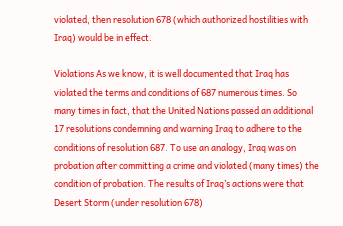violated, then resolution 678 (which authorized hostilities with Iraq) would be in effect.

Violations As we know, it is well documented that Iraq has violated the terms and conditions of 687 numerous times. So many times in fact, that the United Nations passed an additional 17 resolutions condemning and warning Iraq to adhere to the conditions of resolution 687. To use an analogy, Iraq was on probation after committing a crime and violated (many times) the condition of probation. The results of Iraq’s actions were that Desert Storm (under resolution 678)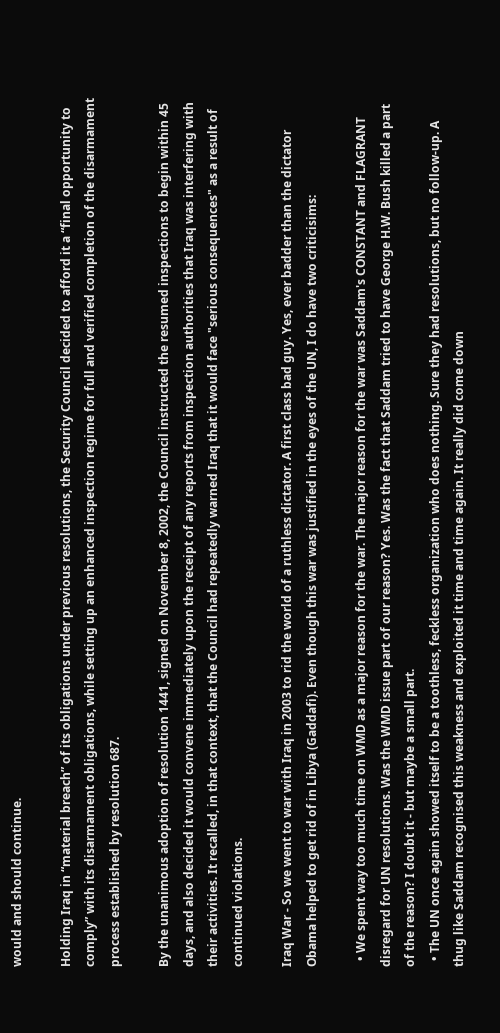would and should continue.

Holding Iraq in “material breach” of its obligations under previous resolutions, the Security Council decided to afford it a “final opportunity to comply” with its disarmament obligations, while setting up an enhanced inspection regime for full and verified completion of the disarmament process established by resolution 687.

By the unanimous adoption of resolution 1441, signed on November 8, 2002, the Council instructed the resumed inspections to begin within 45 days, and also decided it would convene immediately upon the receipt of any reports from inspection authorities that Iraq was interfering with their activities. It recalled, in that context, that the Council had repeatedly warned Iraq that it would face "serious consequences" as a result of continued violations.

Iraq War - So we went to war with Iraq in 2003 to rid the world of a ruthless dictator. A first class bad guy. Yes, ever badder than the dictator Obama helped to get rid of in Libya (Gaddafi). Even though this war was justified in the eyes of the UN, I do have two criticisims:

  • We spent way too much time on WMD as a major reason for the war. The major reason for the war was Saddam's CONSTANT and FLAGRANT disregard for UN resolutions. Was the WMD issue part of our reason? Yes. Was the fact that Saddam tried to have George H.W. Bush killed a part of the reason? I doubt it - but maybe a small part.
  • The UN once again showed itself to be a toothless, feckless organization who does nothing. Sure they had resolutions, but no follow-up. A thug like Saddam recognised this weakness and exploited it time and time again. It really did come down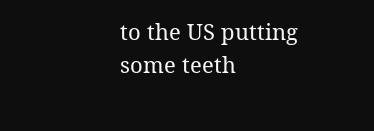to the US putting some teeth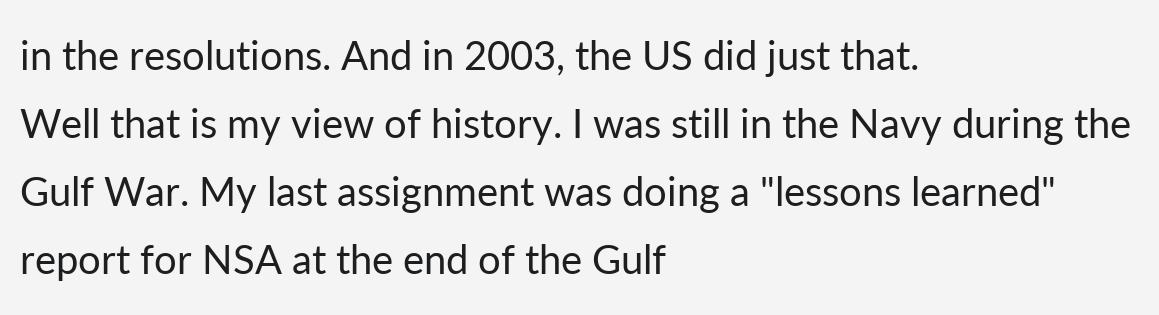in the resolutions. And in 2003, the US did just that.
Well that is my view of history. I was still in the Navy during the Gulf War. My last assignment was doing a "lessons learned" report for NSA at the end of the Gulf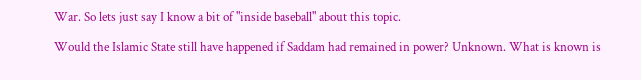War. So lets just say I know a bit of "inside baseball" about this topic.

Would the Islamic State still have happened if Saddam had remained in power? Unknown. What is known is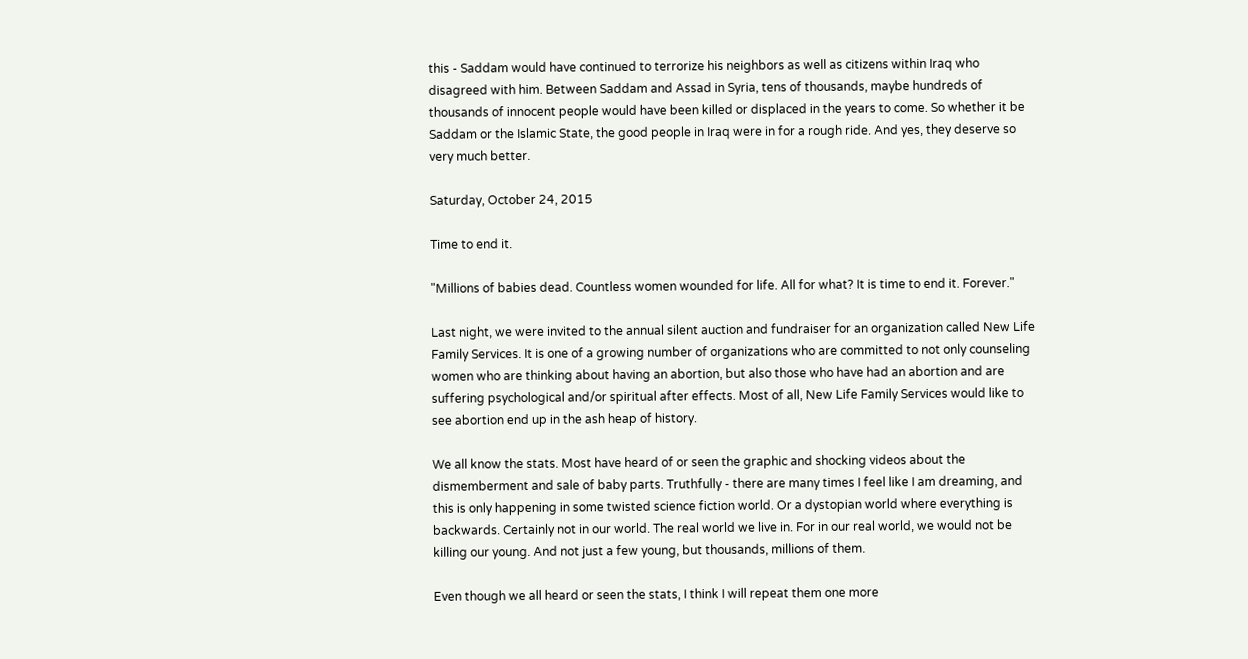this - Saddam would have continued to terrorize his neighbors as well as citizens within Iraq who disagreed with him. Between Saddam and Assad in Syria, tens of thousands, maybe hundreds of thousands of innocent people would have been killed or displaced in the years to come. So whether it be Saddam or the Islamic State, the good people in Iraq were in for a rough ride. And yes, they deserve so very much better.

Saturday, October 24, 2015

Time to end it.

"Millions of babies dead. Countless women wounded for life. All for what? It is time to end it. Forever."

Last night, we were invited to the annual silent auction and fundraiser for an organization called New Life Family Services. It is one of a growing number of organizations who are committed to not only counseling women who are thinking about having an abortion, but also those who have had an abortion and are suffering psychological and/or spiritual after effects. Most of all, New Life Family Services would like to see abortion end up in the ash heap of history.

We all know the stats. Most have heard of or seen the graphic and shocking videos about the dismemberment and sale of baby parts. Truthfully - there are many times I feel like I am dreaming, and this is only happening in some twisted science fiction world. Or a dystopian world where everything is backwards. Certainly not in our world. The real world we live in. For in our real world, we would not be killing our young. And not just a few young, but thousands, millions of them.

Even though we all heard or seen the stats, I think I will repeat them one more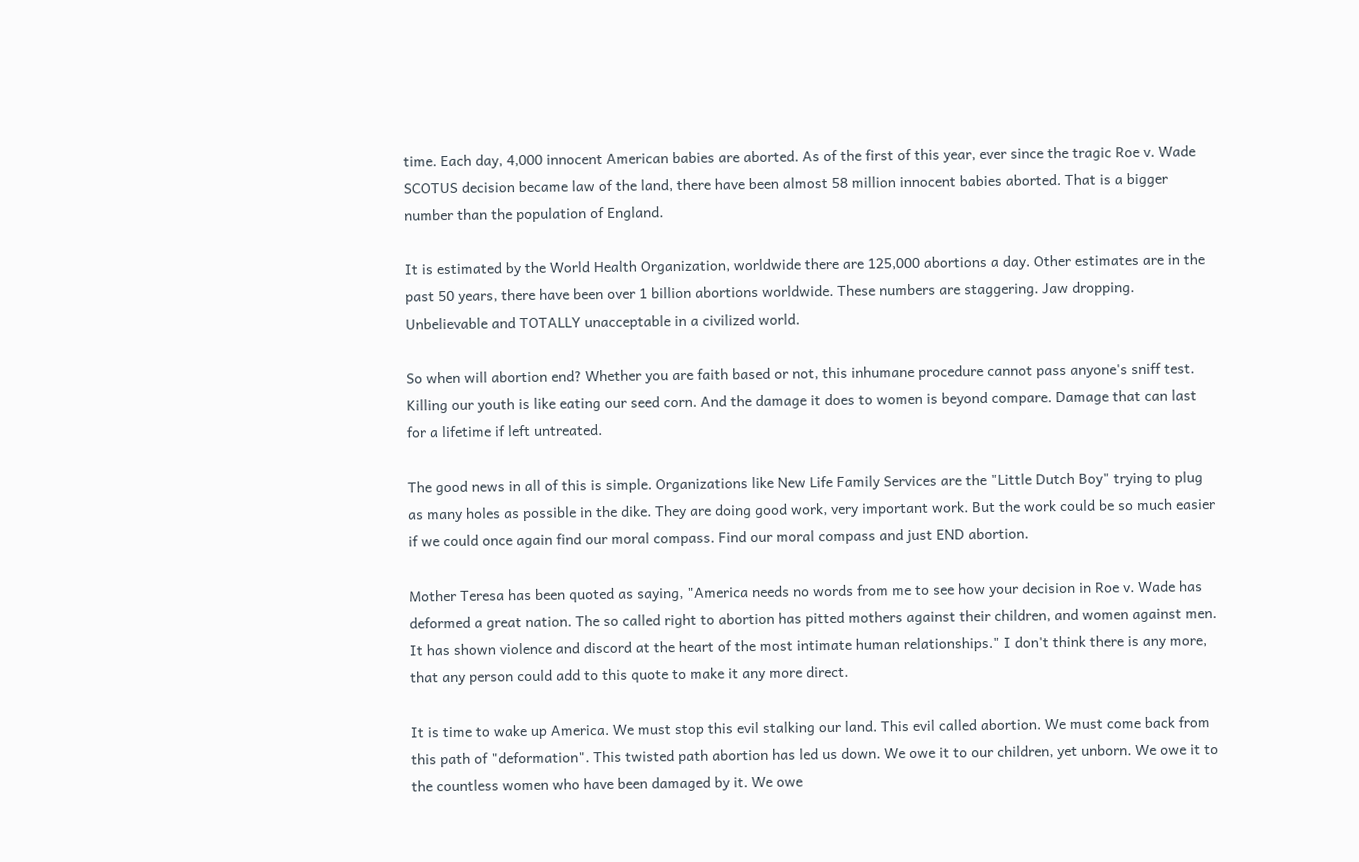time. Each day, 4,000 innocent American babies are aborted. As of the first of this year, ever since the tragic Roe v. Wade SCOTUS decision became law of the land, there have been almost 58 million innocent babies aborted. That is a bigger number than the population of England.

It is estimated by the World Health Organization, worldwide there are 125,000 abortions a day. Other estimates are in the past 50 years, there have been over 1 billion abortions worldwide. These numbers are staggering. Jaw dropping. Unbelievable and TOTALLY unacceptable in a civilized world.

So when will abortion end? Whether you are faith based or not, this inhumane procedure cannot pass anyone's sniff test. Killing our youth is like eating our seed corn. And the damage it does to women is beyond compare. Damage that can last for a lifetime if left untreated.

The good news in all of this is simple. Organizations like New Life Family Services are the "Little Dutch Boy" trying to plug as many holes as possible in the dike. They are doing good work, very important work. But the work could be so much easier if we could once again find our moral compass. Find our moral compass and just END abortion.

Mother Teresa has been quoted as saying, "America needs no words from me to see how your decision in Roe v. Wade has deformed a great nation. The so called right to abortion has pitted mothers against their children, and women against men. It has shown violence and discord at the heart of the most intimate human relationships." I don't think there is any more, that any person could add to this quote to make it any more direct.

It is time to wake up America. We must stop this evil stalking our land. This evil called abortion. We must come back from this path of "deformation". This twisted path abortion has led us down. We owe it to our children, yet unborn. We owe it to the countless women who have been damaged by it. We owe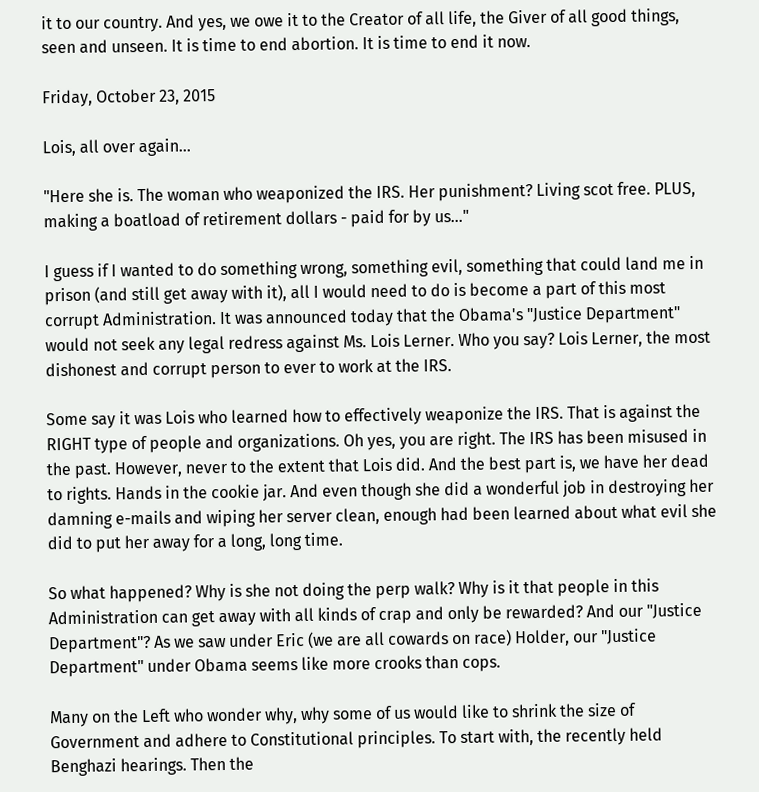it to our country. And yes, we owe it to the Creator of all life, the Giver of all good things, seen and unseen. It is time to end abortion. It is time to end it now.

Friday, October 23, 2015

Lois, all over again...

"Here she is. The woman who weaponized the IRS. Her punishment? Living scot free. PLUS, making a boatload of retirement dollars - paid for by us..."

I guess if I wanted to do something wrong, something evil, something that could land me in prison (and still get away with it), all I would need to do is become a part of this most corrupt Administration. It was announced today that the Obama's "Justice Department" would not seek any legal redress against Ms. Lois Lerner. Who you say? Lois Lerner, the most dishonest and corrupt person to ever to work at the IRS.

Some say it was Lois who learned how to effectively weaponize the IRS. That is against the RIGHT type of people and organizations. Oh yes, you are right. The IRS has been misused in the past. However, never to the extent that Lois did. And the best part is, we have her dead to rights. Hands in the cookie jar. And even though she did a wonderful job in destroying her damning e-mails and wiping her server clean, enough had been learned about what evil she did to put her away for a long, long time.

So what happened? Why is she not doing the perp walk? Why is it that people in this Administration can get away with all kinds of crap and only be rewarded? And our "Justice Department"? As we saw under Eric (we are all cowards on race) Holder, our "Justice Department" under Obama seems like more crooks than cops.

Many on the Left who wonder why, why some of us would like to shrink the size of Government and adhere to Constitutional principles. To start with, the recently held Benghazi hearings. Then the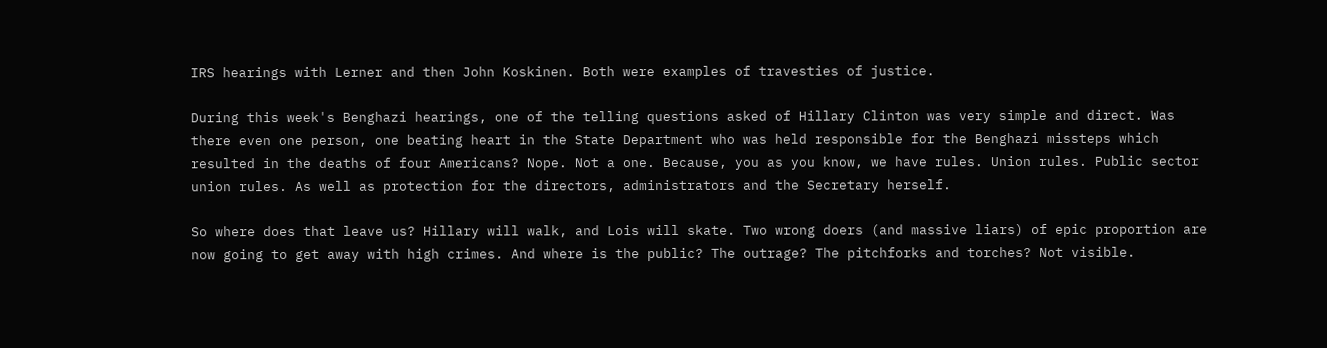IRS hearings with Lerner and then John Koskinen. Both were examples of travesties of justice.

During this week's Benghazi hearings, one of the telling questions asked of Hillary Clinton was very simple and direct. Was there even one person, one beating heart in the State Department who was held responsible for the Benghazi missteps which resulted in the deaths of four Americans? Nope. Not a one. Because, you as you know, we have rules. Union rules. Public sector union rules. As well as protection for the directors, administrators and the Secretary herself.

So where does that leave us? Hillary will walk, and Lois will skate. Two wrong doers (and massive liars) of epic proportion are now going to get away with high crimes. And where is the public? The outrage? The pitchforks and torches? Not visible.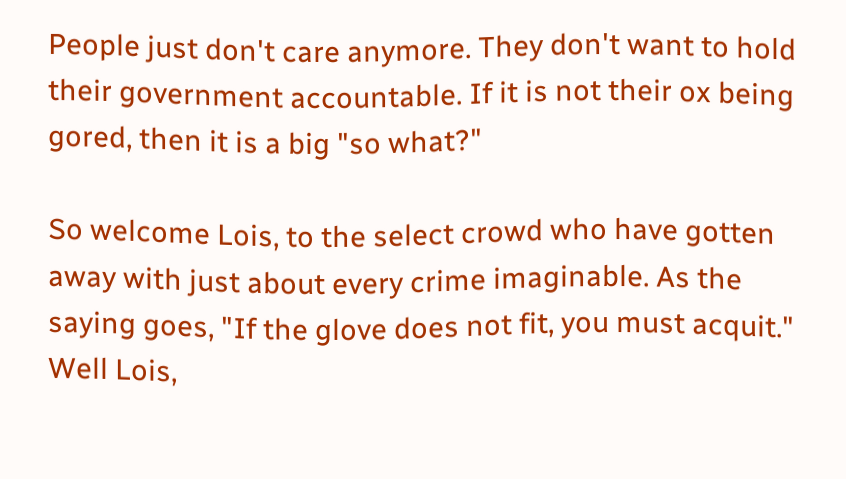People just don't care anymore. They don't want to hold their government accountable. If it is not their ox being gored, then it is a big "so what?"

So welcome Lois, to the select crowd who have gotten away with just about every crime imaginable. As the saying goes, "If the glove does not fit, you must acquit." Well Lois,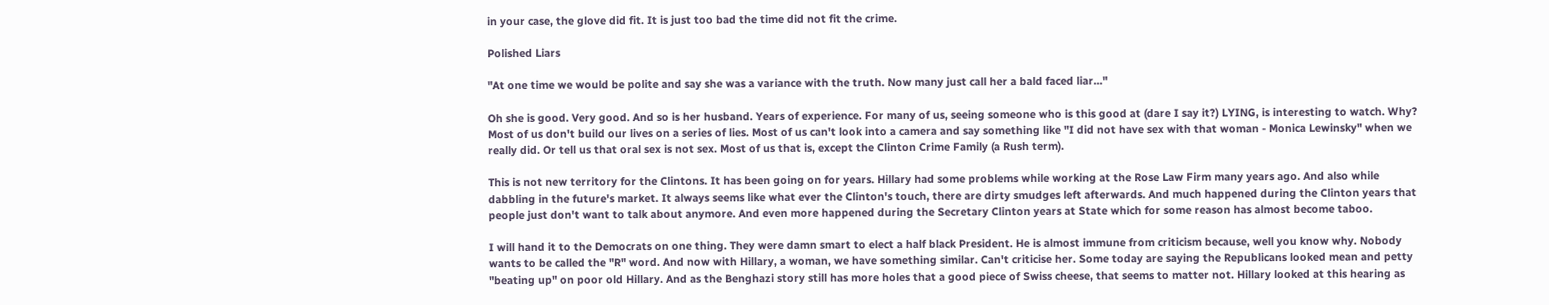in your case, the glove did fit. It is just too bad the time did not fit the crime.

Polished Liars

"At one time we would be polite and say she was a variance with the truth. Now many just call her a bald faced liar..."

Oh she is good. Very good. And so is her husband. Years of experience. For many of us, seeing someone who is this good at (dare I say it?) LYING, is interesting to watch. Why? Most of us don't build our lives on a series of lies. Most of us can't look into a camera and say something like "I did not have sex with that woman - Monica Lewinsky" when we really did. Or tell us that oral sex is not sex. Most of us that is, except the Clinton Crime Family (a Rush term).

This is not new territory for the Clintons. It has been going on for years. Hillary had some problems while working at the Rose Law Firm many years ago. And also while dabbling in the future's market. It always seems like what ever the Clinton's touch, there are dirty smudges left afterwards. And much happened during the Clinton years that people just don't want to talk about anymore. And even more happened during the Secretary Clinton years at State which for some reason has almost become taboo.

I will hand it to the Democrats on one thing. They were damn smart to elect a half black President. He is almost immune from criticism because, well you know why. Nobody wants to be called the "R" word. And now with Hillary, a woman, we have something similar. Can't criticise her. Some today are saying the Republicans looked mean and petty "beating up" on poor old Hillary. And as the Benghazi story still has more holes that a good piece of Swiss cheese, that seems to matter not. Hillary looked at this hearing as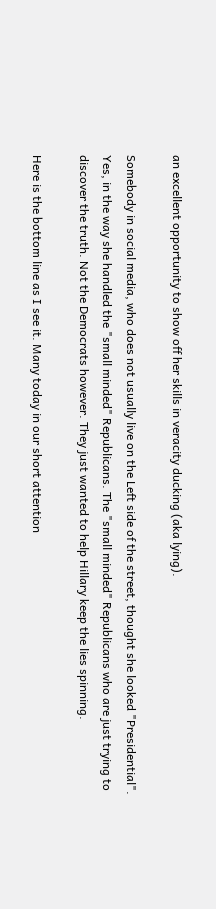an excellent opportunity to show off her skills in veracity ducking (aka lying).

Somebody in social media, who does not usually live on the Left side of the street, thought she looked "Presidential". Yes, in the way she handled the "small minded" Republicans. The "small minded" Republicans who are just trying to discover the truth. Not the Democrats however. They just wanted to help Hillary keep the lies spinning.

Here is the bottom line as I see it. Many today in our short attention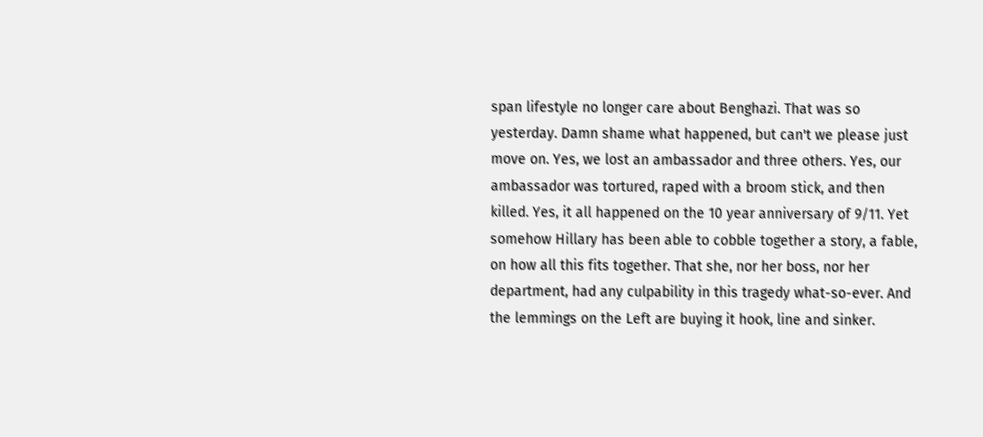span lifestyle no longer care about Benghazi. That was so yesterday. Damn shame what happened, but can't we please just move on. Yes, we lost an ambassador and three others. Yes, our ambassador was tortured, raped with a broom stick, and then killed. Yes, it all happened on the 10 year anniversary of 9/11. Yet somehow Hillary has been able to cobble together a story, a fable, on how all this fits together. That she, nor her boss, nor her department, had any culpability in this tragedy what-so-ever. And the lemmings on the Left are buying it hook, line and sinker.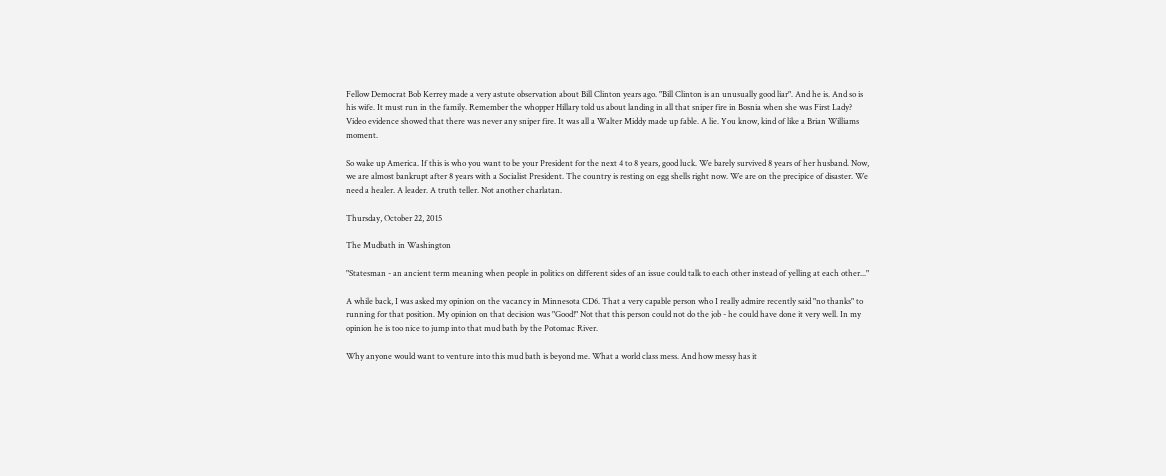Fellow Democrat Bob Kerrey made a very astute observation about Bill Clinton years ago. "Bill Clinton is an unusually good liar". And he is. And so is his wife. It must run in the family. Remember the whopper Hillary told us about landing in all that sniper fire in Bosnia when she was First Lady? Video evidence showed that there was never any sniper fire. It was all a Walter Middy made up fable. A lie. You know, kind of like a Brian Williams moment.

So wake up America. If this is who you want to be your President for the next 4 to 8 years, good luck. We barely survived 8 years of her husband. Now, we are almost bankrupt after 8 years with a Socialist President. The country is resting on egg shells right now. We are on the precipice of disaster. We need a healer. A leader. A truth teller. Not another charlatan.

Thursday, October 22, 2015

The Mudbath in Washington

"Statesman - an ancient term meaning when people in politics on different sides of an issue could talk to each other instead of yelling at each other..."

A while back, I was asked my opinion on the vacancy in Minnesota CD6. That a very capable person who I really admire recently said "no thanks" to running for that position. My opinion on that decision was "Good!" Not that this person could not do the job - he could have done it very well. In my opinion he is too nice to jump into that mud bath by the Potomac River.

Why anyone would want to venture into this mud bath is beyond me. What a world class mess. And how messy has it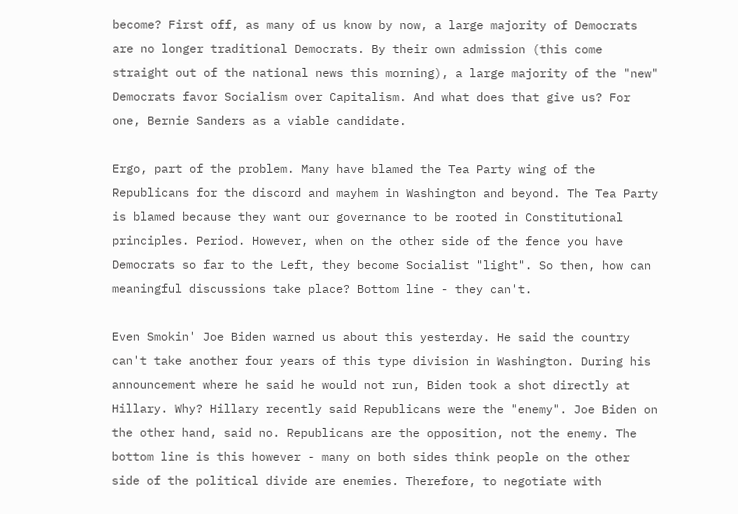become? First off, as many of us know by now, a large majority of Democrats are no longer traditional Democrats. By their own admission (this come straight out of the national news this morning), a large majority of the "new" Democrats favor Socialism over Capitalism. And what does that give us? For one, Bernie Sanders as a viable candidate.

Ergo, part of the problem. Many have blamed the Tea Party wing of the Republicans for the discord and mayhem in Washington and beyond. The Tea Party is blamed because they want our governance to be rooted in Constitutional principles. Period. However, when on the other side of the fence you have Democrats so far to the Left, they become Socialist "light". So then, how can meaningful discussions take place? Bottom line - they can't.

Even Smokin' Joe Biden warned us about this yesterday. He said the country can't take another four years of this type division in Washington. During his announcement where he said he would not run, Biden took a shot directly at Hillary. Why? Hillary recently said Republicans were the "enemy". Joe Biden on the other hand, said no. Republicans are the opposition, not the enemy. The bottom line is this however - many on both sides think people on the other side of the political divide are enemies. Therefore, to negotiate with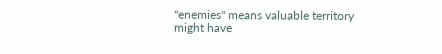"enemies" means valuable territory might have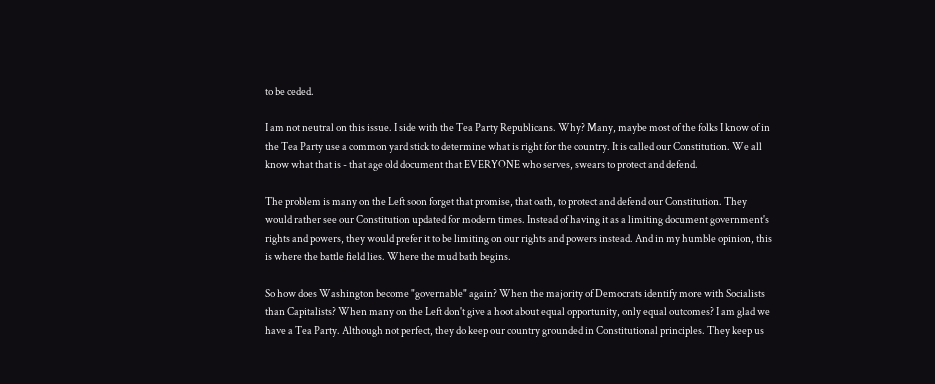to be ceded.

I am not neutral on this issue. I side with the Tea Party Republicans. Why? Many, maybe most of the folks I know of in the Tea Party use a common yard stick to determine what is right for the country. It is called our Constitution. We all know what that is - that age old document that EVERYONE who serves, swears to protect and defend.

The problem is many on the Left soon forget that promise, that oath, to protect and defend our Constitution. They would rather see our Constitution updated for modern times. Instead of having it as a limiting document government's rights and powers, they would prefer it to be limiting on our rights and powers instead. And in my humble opinion, this is where the battle field lies. Where the mud bath begins.

So how does Washington become "governable" again? When the majority of Democrats identify more with Socialists than Capitalists? When many on the Left don't give a hoot about equal opportunity, only equal outcomes? I am glad we have a Tea Party. Although not perfect, they do keep our country grounded in Constitutional principles. They keep us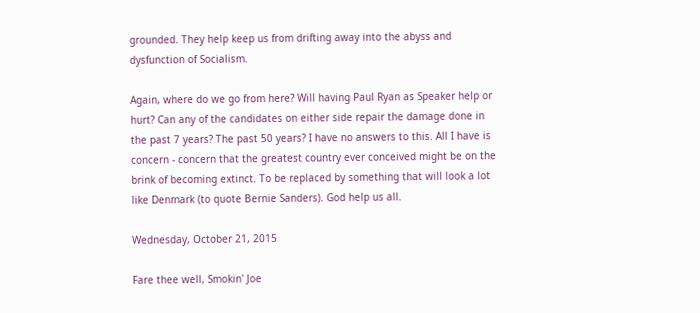grounded. They help keep us from drifting away into the abyss and dysfunction of Socialism.

Again, where do we go from here? Will having Paul Ryan as Speaker help or hurt? Can any of the candidates on either side repair the damage done in the past 7 years? The past 50 years? I have no answers to this. All I have is concern - concern that the greatest country ever conceived might be on the brink of becoming extinct. To be replaced by something that will look a lot like Denmark (to quote Bernie Sanders). God help us all.

Wednesday, October 21, 2015

Fare thee well, Smokin' Joe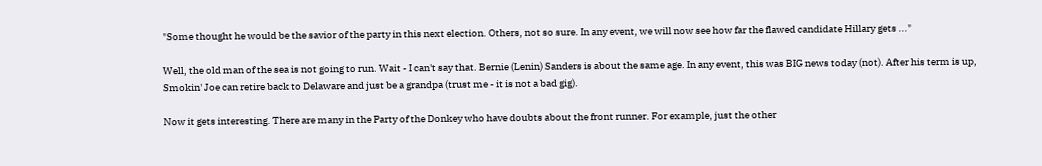"Some thought he would be the savior of the party in this next election. Others, not so sure. In any event, we will now see how far the flawed candidate Hillary gets ..."

Well, the old man of the sea is not going to run. Wait - I can't say that. Bernie (Lenin) Sanders is about the same age. In any event, this was BIG news today (not). After his term is up, Smokin' Joe can retire back to Delaware and just be a grandpa (trust me - it is not a bad gig).

Now it gets interesting. There are many in the Party of the Donkey who have doubts about the front runner. For example, just the other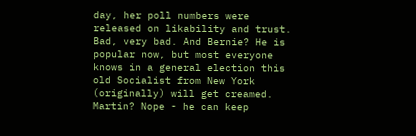day, her poll numbers were released on likability and trust. Bad, very bad. And Bernie? He is popular now, but most everyone knows in a general election this old Socialist from New York (originally) will get creamed. Martin? Nope - he can keep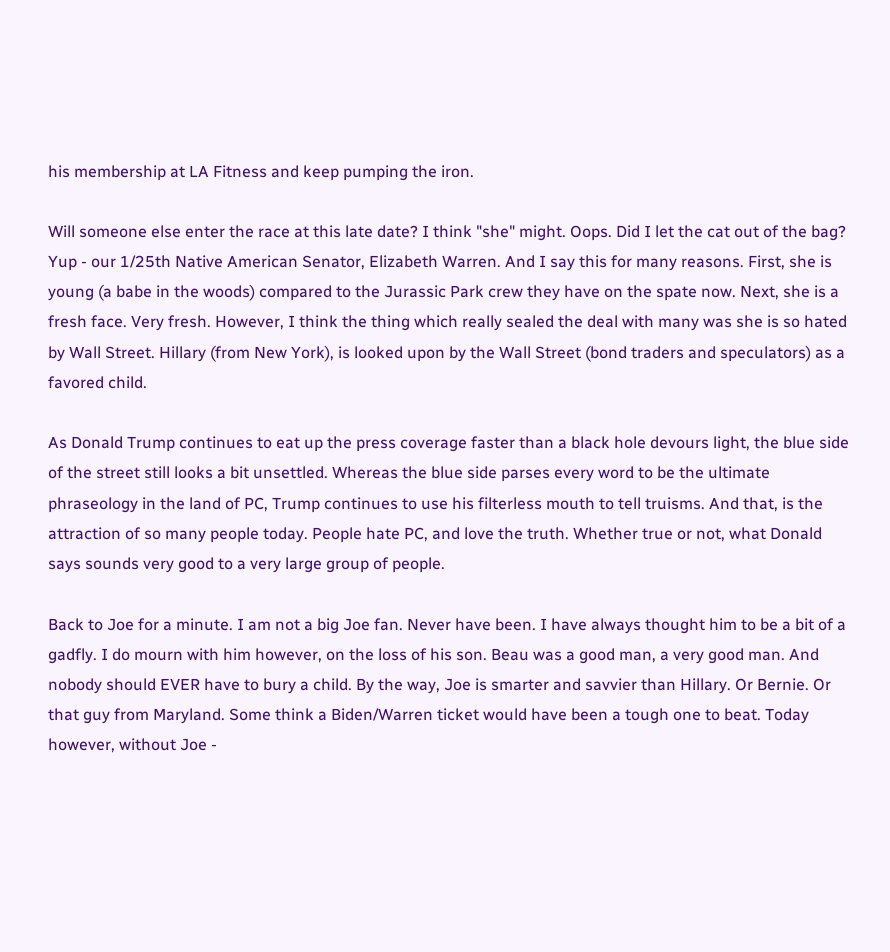his membership at LA Fitness and keep pumping the iron.

Will someone else enter the race at this late date? I think "she" might. Oops. Did I let the cat out of the bag? Yup - our 1/25th Native American Senator, Elizabeth Warren. And I say this for many reasons. First, she is young (a babe in the woods) compared to the Jurassic Park crew they have on the spate now. Next, she is a fresh face. Very fresh. However, I think the thing which really sealed the deal with many was she is so hated by Wall Street. Hillary (from New York), is looked upon by the Wall Street (bond traders and speculators) as a favored child.

As Donald Trump continues to eat up the press coverage faster than a black hole devours light, the blue side of the street still looks a bit unsettled. Whereas the blue side parses every word to be the ultimate phraseology in the land of PC, Trump continues to use his filterless mouth to tell truisms. And that, is the attraction of so many people today. People hate PC, and love the truth. Whether true or not, what Donald says sounds very good to a very large group of people.

Back to Joe for a minute. I am not a big Joe fan. Never have been. I have always thought him to be a bit of a gadfly. I do mourn with him however, on the loss of his son. Beau was a good man, a very good man. And nobody should EVER have to bury a child. By the way, Joe is smarter and savvier than Hillary. Or Bernie. Or that guy from Maryland. Some think a Biden/Warren ticket would have been a tough one to beat. Today however, without Joe -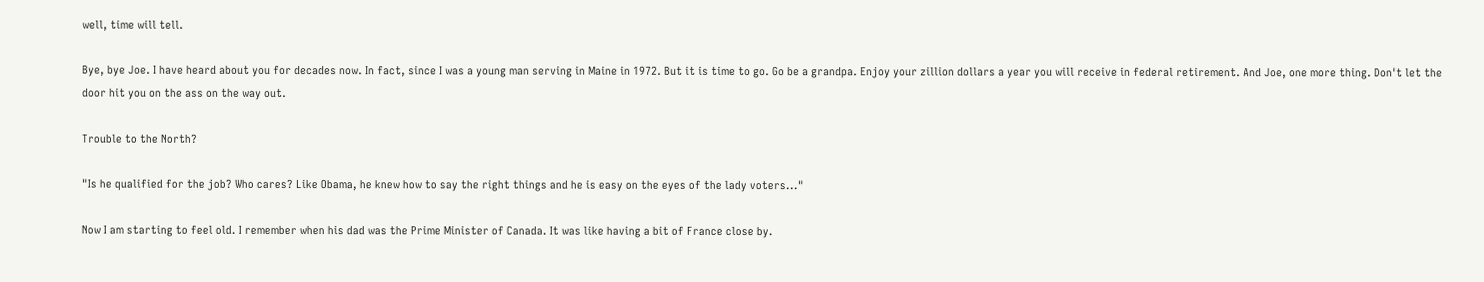well, time will tell.

Bye, bye Joe. I have heard about you for decades now. In fact, since I was a young man serving in Maine in 1972. But it is time to go. Go be a grandpa. Enjoy your zillion dollars a year you will receive in federal retirement. And Joe, one more thing. Don't let the door hit you on the ass on the way out.

Trouble to the North?

"Is he qualified for the job? Who cares? Like Obama, he knew how to say the right things and he is easy on the eyes of the lady voters..."

Now I am starting to feel old. I remember when his dad was the Prime Minister of Canada. It was like having a bit of France close by.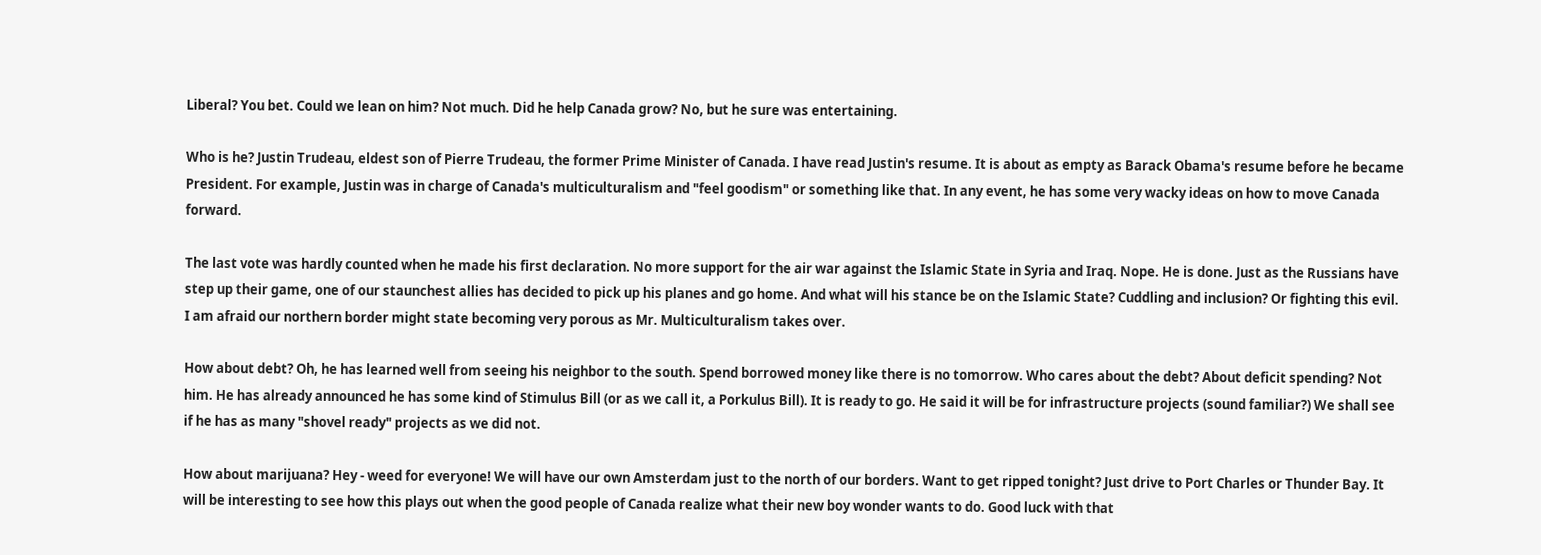Liberal? You bet. Could we lean on him? Not much. Did he help Canada grow? No, but he sure was entertaining.

Who is he? Justin Trudeau, eldest son of Pierre Trudeau, the former Prime Minister of Canada. I have read Justin's resume. It is about as empty as Barack Obama's resume before he became President. For example, Justin was in charge of Canada's multiculturalism and "feel goodism" or something like that. In any event, he has some very wacky ideas on how to move Canada forward.

The last vote was hardly counted when he made his first declaration. No more support for the air war against the Islamic State in Syria and Iraq. Nope. He is done. Just as the Russians have step up their game, one of our staunchest allies has decided to pick up his planes and go home. And what will his stance be on the Islamic State? Cuddling and inclusion? Or fighting this evil. I am afraid our northern border might state becoming very porous as Mr. Multiculturalism takes over.

How about debt? Oh, he has learned well from seeing his neighbor to the south. Spend borrowed money like there is no tomorrow. Who cares about the debt? About deficit spending? Not him. He has already announced he has some kind of Stimulus Bill (or as we call it, a Porkulus Bill). It is ready to go. He said it will be for infrastructure projects (sound familiar?) We shall see if he has as many "shovel ready" projects as we did not.

How about marijuana? Hey - weed for everyone! We will have our own Amsterdam just to the north of our borders. Want to get ripped tonight? Just drive to Port Charles or Thunder Bay. It will be interesting to see how this plays out when the good people of Canada realize what their new boy wonder wants to do. Good luck with that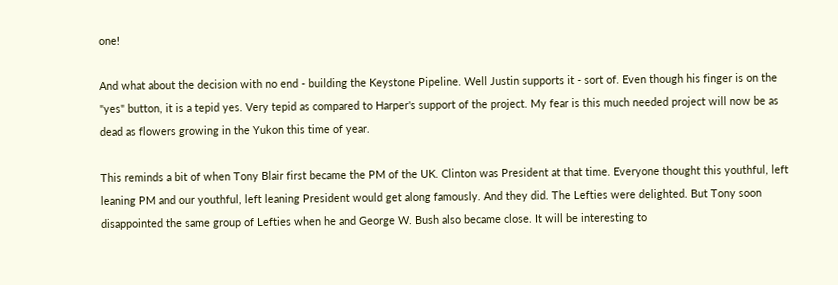one!

And what about the decision with no end - building the Keystone Pipeline. Well Justin supports it - sort of. Even though his finger is on the "yes" button, it is a tepid yes. Very tepid as compared to Harper's support of the project. My fear is this much needed project will now be as dead as flowers growing in the Yukon this time of year.

This reminds a bit of when Tony Blair first became the PM of the UK. Clinton was President at that time. Everyone thought this youthful, left leaning PM and our youthful, left leaning President would get along famously. And they did. The Lefties were delighted. But Tony soon disappointed the same group of Lefties when he and George W. Bush also became close. It will be interesting to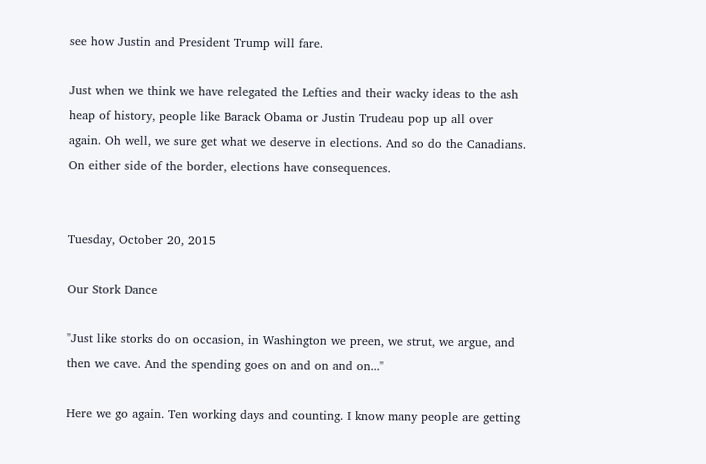see how Justin and President Trump will fare.

Just when we think we have relegated the Lefties and their wacky ideas to the ash heap of history, people like Barack Obama or Justin Trudeau pop up all over again. Oh well, we sure get what we deserve in elections. And so do the Canadians. On either side of the border, elections have consequences.


Tuesday, October 20, 2015

Our Stork Dance

"Just like storks do on occasion, in Washington we preen, we strut, we argue, and then we cave. And the spending goes on and on and on..."

Here we go again. Ten working days and counting. I know many people are getting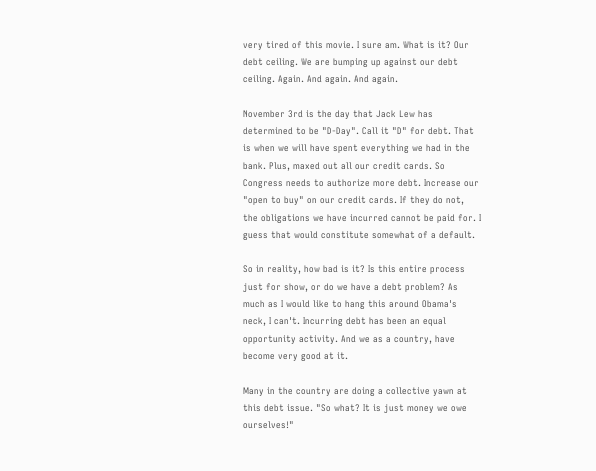very tired of this movie. I sure am. What is it? Our debt ceiling. We are bumping up against our debt ceiling. Again. And again. And again.

November 3rd is the day that Jack Lew has determined to be "D-Day". Call it "D" for debt. That is when we will have spent everything we had in the bank. Plus, maxed out all our credit cards. So Congress needs to authorize more debt. Increase our "open to buy" on our credit cards. If they do not, the obligations we have incurred cannot be paid for. I guess that would constitute somewhat of a default.

So in reality, how bad is it? Is this entire process just for show, or do we have a debt problem? As much as I would like to hang this around Obama's neck, I can't. Incurring debt has been an equal opportunity activity. And we as a country, have become very good at it.

Many in the country are doing a collective yawn at this debt issue. "So what? It is just money we owe ourselves!"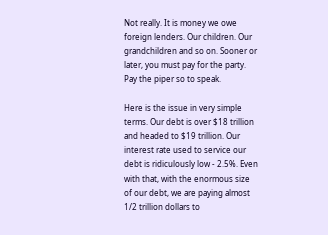Not really. It is money we owe foreign lenders. Our children. Our grandchildren and so on. Sooner or later, you must pay for the party. Pay the piper so to speak.

Here is the issue in very simple terms. Our debt is over $18 trillion and headed to $19 trillion. Our interest rate used to service our debt is ridiculously low - 2.5%. Even with that, with the enormous size of our debt, we are paying almost 1/2 trillion dollars to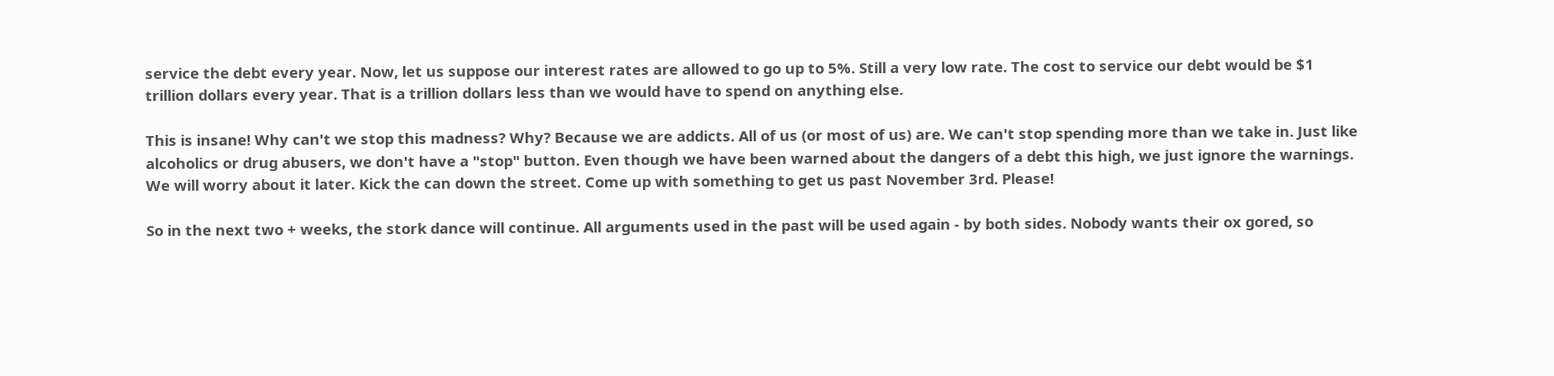service the debt every year. Now, let us suppose our interest rates are allowed to go up to 5%. Still a very low rate. The cost to service our debt would be $1 trillion dollars every year. That is a trillion dollars less than we would have to spend on anything else.

This is insane! Why can't we stop this madness? Why? Because we are addicts. All of us (or most of us) are. We can't stop spending more than we take in. Just like alcoholics or drug abusers, we don't have a "stop" button. Even though we have been warned about the dangers of a debt this high, we just ignore the warnings. We will worry about it later. Kick the can down the street. Come up with something to get us past November 3rd. Please!

So in the next two + weeks, the stork dance will continue. All arguments used in the past will be used again - by both sides. Nobody wants their ox gored, so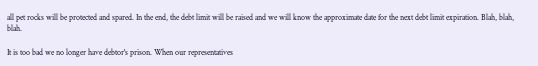all pet rocks will be protected and spared. In the end, the debt limit will be raised and we will know the approximate date for the next debt limit expiration. Blah, blah, blah.

It is too bad we no longer have debtor's prison. When our representatives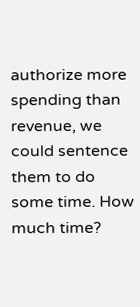authorize more spending than revenue, we could sentence them to do some time. How much time?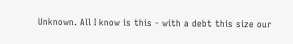Unknown. All I know is this - with a debt this size our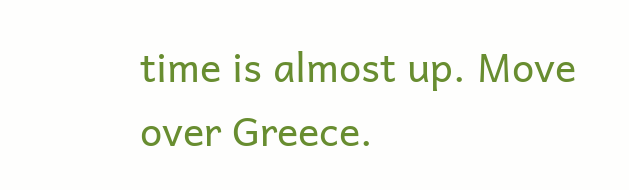time is almost up. Move over Greece.